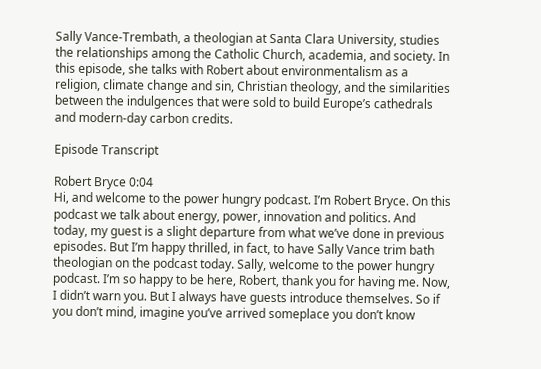Sally Vance-Trembath, a theologian at Santa Clara University, studies the relationships among the Catholic Church, academia, and society. In this episode, she talks with Robert about environmentalism as a religion, climate change and sin, Christian theology, and the similarities between the indulgences that were sold to build Europe’s cathedrals and modern-day carbon credits.

Episode Transcript

Robert Bryce 0:04
Hi, and welcome to the power hungry podcast. I’m Robert Bryce. On this podcast we talk about energy, power, innovation and politics. And today, my guest is a slight departure from what we’ve done in previous episodes. But I’m happy thrilled, in fact, to have Sally Vance trim bath theologian on the podcast today. Sally, welcome to the power hungry podcast. I’m so happy to be here, Robert, thank you for having me. Now, I didn’t warn you. But I always have guests introduce themselves. So if you don’t mind, imagine you’ve arrived someplace you don’t know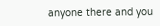anyone there and you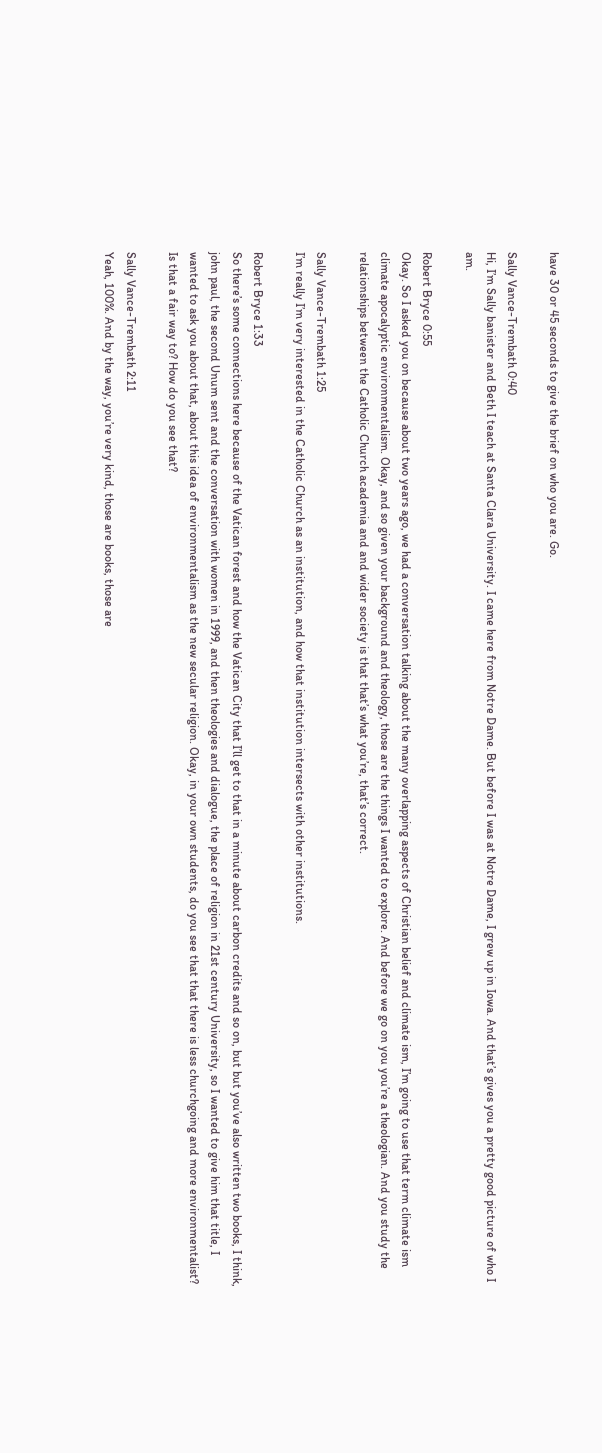have 30 or 45 seconds to give the brief on who you are. Go.

Sally Vance-Trembath 0:40
Hi, I’m Sally banister and Beth I teach at Santa Clara University. I came here from Notre Dame. But before I was at Notre Dame, I grew up in Iowa. And that’s gives you a pretty good picture of who I am.

Robert Bryce 0:55
Okay. So I asked you on because about two years ago, we had a conversation talking about the many overlapping aspects of Christian belief and climate ism, I’m going to use that term climate ism climate apocalyptic environmentalism. Okay, and so given your background and theology, those are the things I wanted to explore. And before we go on you you’re a theologian. And you study the relationships between the Catholic Church academia and and wider society is that that’s what you’re, that’s correct.

Sally Vance-Trembath 1:25
I’m really I’m very interested in the Catholic Church as an institution, and how that institution intersects with other institutions.

Robert Bryce 1:33
So there’s some connections here because of the Vatican forest and how the Vatican City that I’ll get to that in a minute about carbon credits and so on, but but you’ve also written two books, I think, john paul, the second Unum sent and the conversation with women in 1999, and then theologies and dialogue, the place of religion in 21st century University, so I wanted to give him that title, I wanted to ask you about that, about this idea of environmentalism as the new secular religion. Okay, in your own students, do you see that that there is less churchgoing and more environmentalist? Is that a fair way to? How do you see that?

Sally Vance-Trembath 2:11
Yeah, 100%. And by the way, you’re very kind, those are books, those are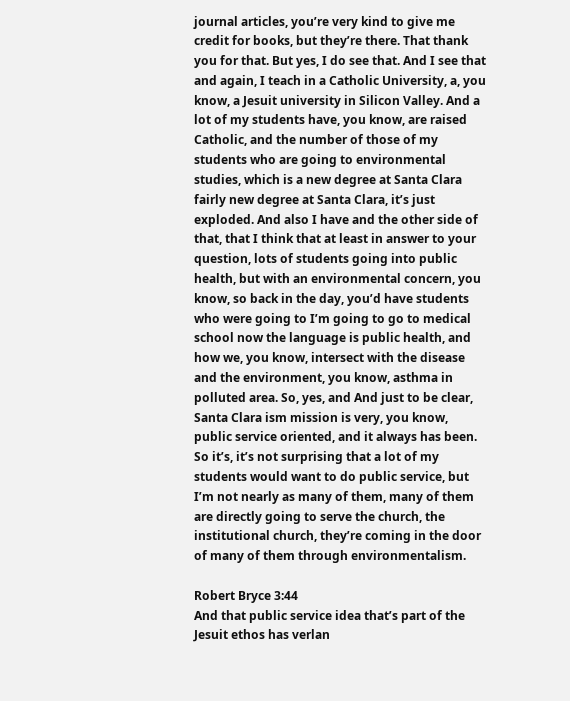journal articles, you’re very kind to give me credit for books, but they’re there. That thank you for that. But yes, I do see that. And I see that and again, I teach in a Catholic University, a, you know, a Jesuit university in Silicon Valley. And a lot of my students have, you know, are raised Catholic, and the number of those of my students who are going to environmental studies, which is a new degree at Santa Clara fairly new degree at Santa Clara, it’s just exploded. And also I have and the other side of that, that I think that at least in answer to your question, lots of students going into public health, but with an environmental concern, you know, so back in the day, you’d have students who were going to I’m going to go to medical school now the language is public health, and how we, you know, intersect with the disease and the environment, you know, asthma in polluted area. So, yes, and And just to be clear, Santa Clara ism mission is very, you know, public service oriented, and it always has been. So it’s, it’s not surprising that a lot of my students would want to do public service, but I’m not nearly as many of them, many of them are directly going to serve the church, the institutional church, they’re coming in the door of many of them through environmentalism.

Robert Bryce 3:44
And that public service idea that’s part of the Jesuit ethos has verlan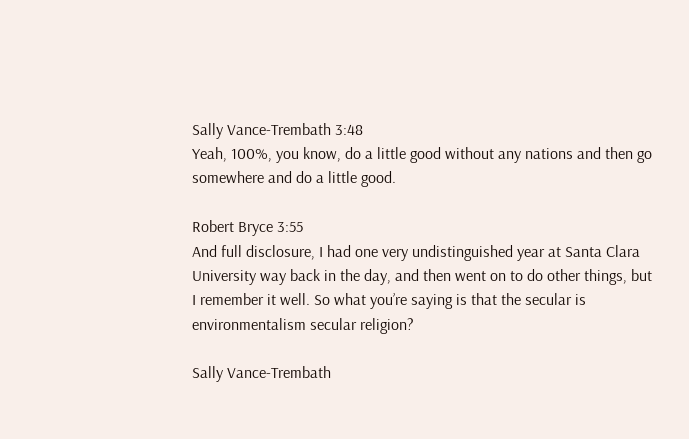Sally Vance-Trembath 3:48
Yeah, 100%, you know, do a little good without any nations and then go somewhere and do a little good.

Robert Bryce 3:55
And full disclosure, I had one very undistinguished year at Santa Clara University way back in the day, and then went on to do other things, but I remember it well. So what you’re saying is that the secular is environmentalism secular religion?

Sally Vance-Trembath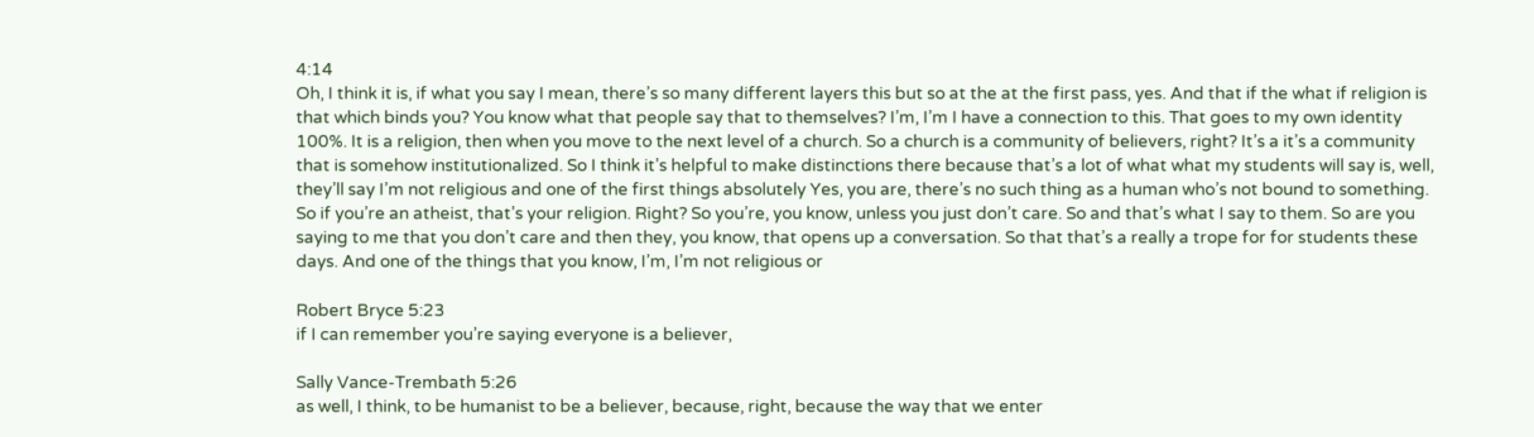4:14
Oh, I think it is, if what you say I mean, there’s so many different layers this but so at the at the first pass, yes. And that if the what if religion is that which binds you? You know what that people say that to themselves? I’m, I’m I have a connection to this. That goes to my own identity 100%. It is a religion, then when you move to the next level of a church. So a church is a community of believers, right? It’s a it’s a community that is somehow institutionalized. So I think it’s helpful to make distinctions there because that’s a lot of what what my students will say is, well, they’ll say I’m not religious and one of the first things absolutely Yes, you are, there’s no such thing as a human who’s not bound to something. So if you’re an atheist, that’s your religion. Right? So you’re, you know, unless you just don’t care. So and that’s what I say to them. So are you saying to me that you don’t care and then they, you know, that opens up a conversation. So that that’s a really a trope for for students these days. And one of the things that you know, I’m, I’m not religious or

Robert Bryce 5:23
if I can remember you’re saying everyone is a believer,

Sally Vance-Trembath 5:26
as well, I think, to be humanist to be a believer, because, right, because the way that we enter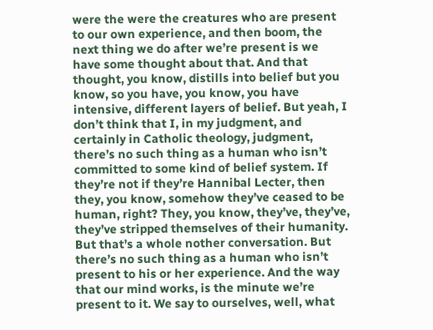were the were the creatures who are present to our own experience, and then boom, the next thing we do after we’re present is we have some thought about that. And that thought, you know, distills into belief but you know, so you have, you know, you have intensive, different layers of belief. But yeah, I don’t think that I, in my judgment, and certainly in Catholic theology, judgment, there’s no such thing as a human who isn’t committed to some kind of belief system. If they’re not if they’re Hannibal Lecter, then they, you know, somehow they’ve ceased to be human, right? They, you know, they’ve, they’ve, they’ve stripped themselves of their humanity. But that’s a whole nother conversation. But there’s no such thing as a human who isn’t present to his or her experience. And the way that our mind works, is the minute we’re present to it. We say to ourselves, well, what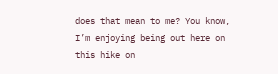does that mean to me? You know, I’m enjoying being out here on this hike on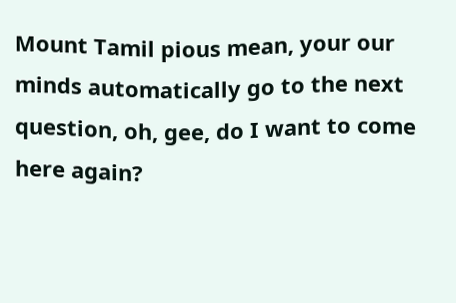Mount Tamil pious mean, your our minds automatically go to the next question, oh, gee, do I want to come here again?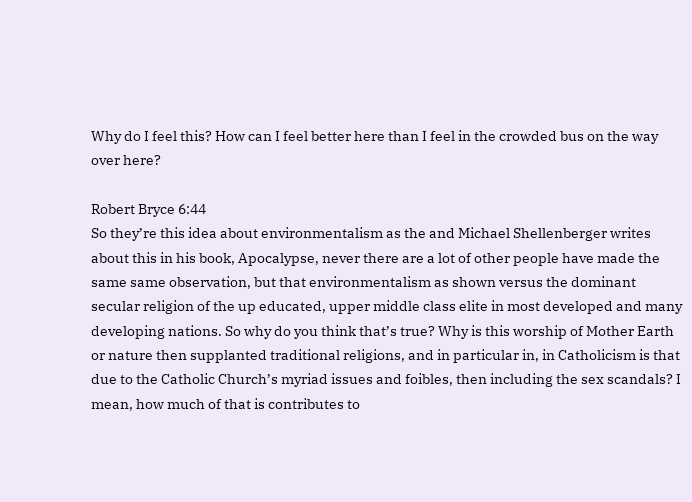Why do I feel this? How can I feel better here than I feel in the crowded bus on the way over here?

Robert Bryce 6:44
So they’re this idea about environmentalism as the and Michael Shellenberger writes about this in his book, Apocalypse, never there are a lot of other people have made the same same observation, but that environmentalism as shown versus the dominant secular religion of the up educated, upper middle class elite in most developed and many developing nations. So why do you think that’s true? Why is this worship of Mother Earth or nature then supplanted traditional religions, and in particular in, in Catholicism is that due to the Catholic Church’s myriad issues and foibles, then including the sex scandals? I mean, how much of that is contributes to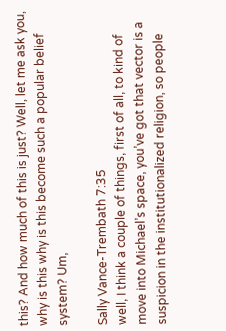this? And how much of this is just? Well, let me ask you, why is this why is this become such a popular belief system? Um,

Sally Vance-Trembath 7:35
well, I think a couple of things, first of all, to kind of move into Michael’s space, you’ve got that vector is a suspicion in the institutionalized religion, so people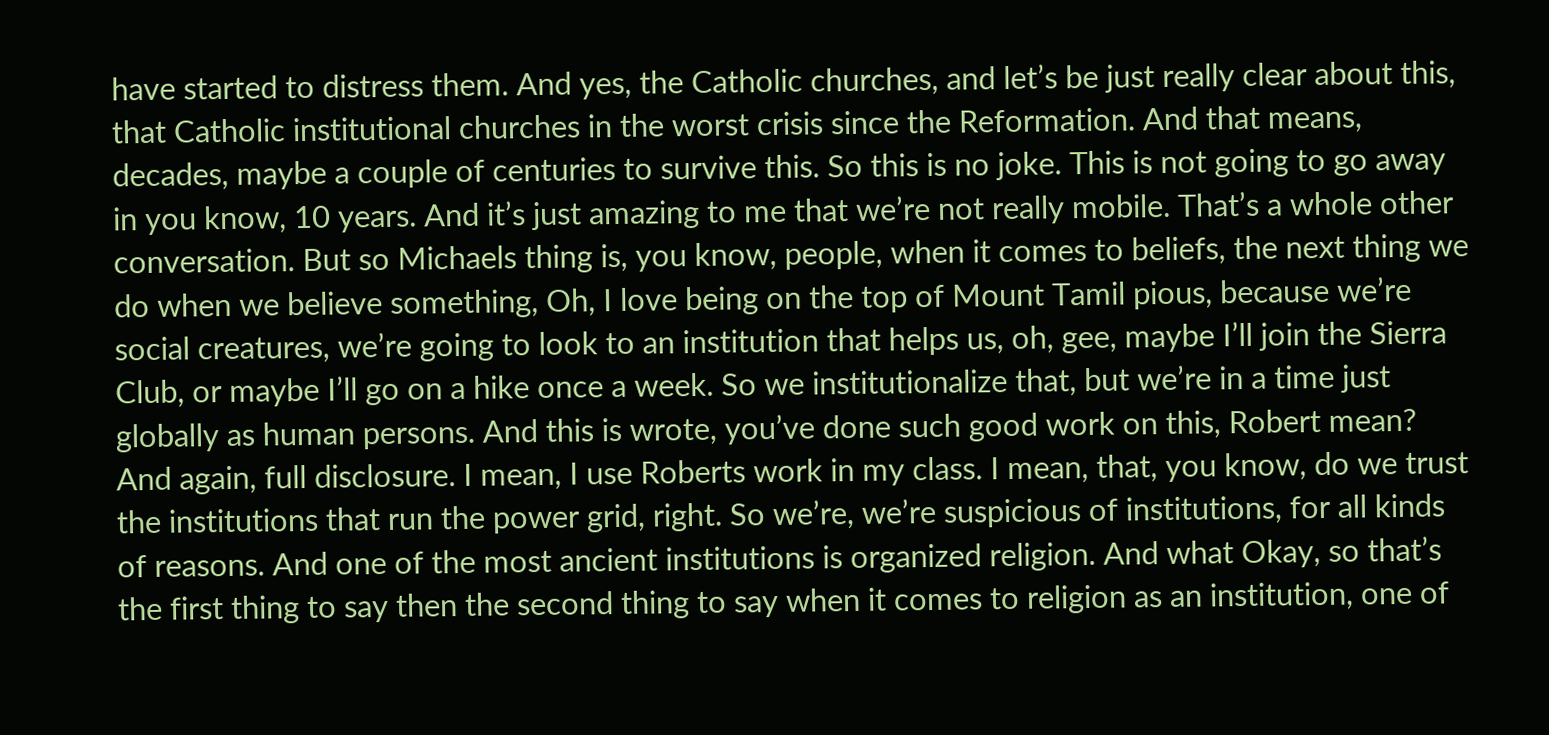have started to distress them. And yes, the Catholic churches, and let’s be just really clear about this, that Catholic institutional churches in the worst crisis since the Reformation. And that means, decades, maybe a couple of centuries to survive this. So this is no joke. This is not going to go away in you know, 10 years. And it’s just amazing to me that we’re not really mobile. That’s a whole other conversation. But so Michaels thing is, you know, people, when it comes to beliefs, the next thing we do when we believe something, Oh, I love being on the top of Mount Tamil pious, because we’re social creatures, we’re going to look to an institution that helps us, oh, gee, maybe I’ll join the Sierra Club, or maybe I’ll go on a hike once a week. So we institutionalize that, but we’re in a time just globally as human persons. And this is wrote, you’ve done such good work on this, Robert mean? And again, full disclosure. I mean, I use Roberts work in my class. I mean, that, you know, do we trust the institutions that run the power grid, right. So we’re, we’re suspicious of institutions, for all kinds of reasons. And one of the most ancient institutions is organized religion. And what Okay, so that’s the first thing to say then the second thing to say when it comes to religion as an institution, one of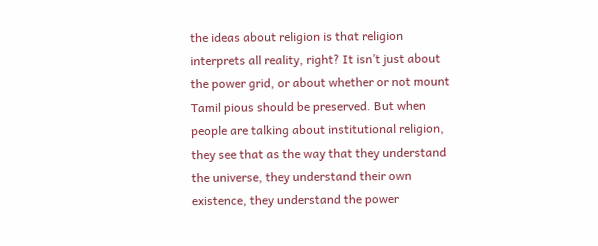the ideas about religion is that religion interprets all reality, right? It isn’t just about the power grid, or about whether or not mount Tamil pious should be preserved. But when people are talking about institutional religion, they see that as the way that they understand the universe, they understand their own existence, they understand the power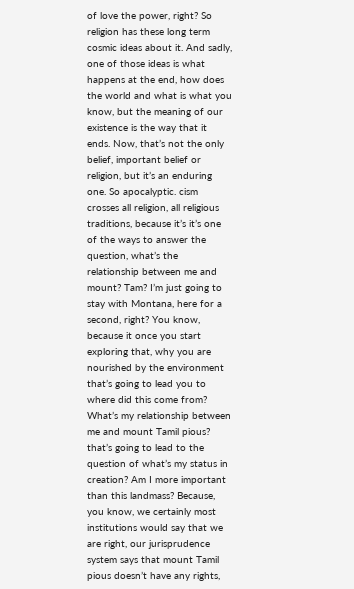of love the power, right? So religion has these long term cosmic ideas about it. And sadly, one of those ideas is what happens at the end, how does the world and what is what you know, but the meaning of our existence is the way that it ends. Now, that’s not the only belief, important belief or religion, but it’s an enduring one. So apocalyptic. cism crosses all religion, all religious traditions, because it’s it’s one of the ways to answer the question, what’s the relationship between me and mount? Tam? I’m just going to stay with Montana, here for a second, right? You know, because it once you start exploring that, why you are nourished by the environment that’s going to lead you to where did this come from? What’s my relationship between me and mount Tamil pious? that’s going to lead to the question of what’s my status in creation? Am I more important than this landmass? Because, you know, we certainly most institutions would say that we are right, our jurisprudence system says that mount Tamil pious doesn’t have any rights,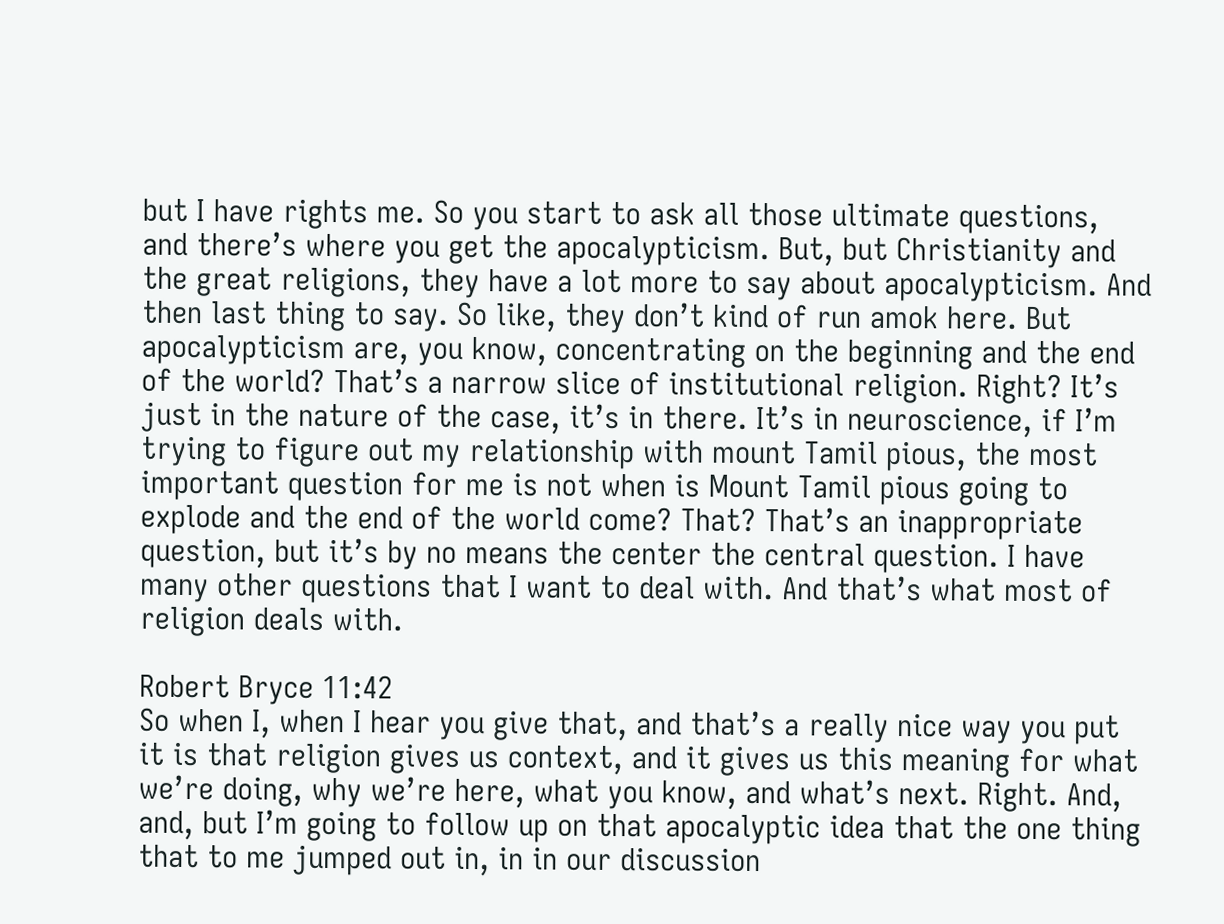but I have rights me. So you start to ask all those ultimate questions, and there’s where you get the apocalypticism. But, but Christianity and the great religions, they have a lot more to say about apocalypticism. And then last thing to say. So like, they don’t kind of run amok here. But apocalypticism are, you know, concentrating on the beginning and the end of the world? That’s a narrow slice of institutional religion. Right? It’s just in the nature of the case, it’s in there. It’s in neuroscience, if I’m trying to figure out my relationship with mount Tamil pious, the most important question for me is not when is Mount Tamil pious going to explode and the end of the world come? That? That’s an inappropriate question, but it’s by no means the center the central question. I have many other questions that I want to deal with. And that’s what most of religion deals with.

Robert Bryce 11:42
So when I, when I hear you give that, and that’s a really nice way you put it is that religion gives us context, and it gives us this meaning for what we’re doing, why we’re here, what you know, and what’s next. Right. And, and, but I’m going to follow up on that apocalyptic idea that the one thing that to me jumped out in, in in our discussion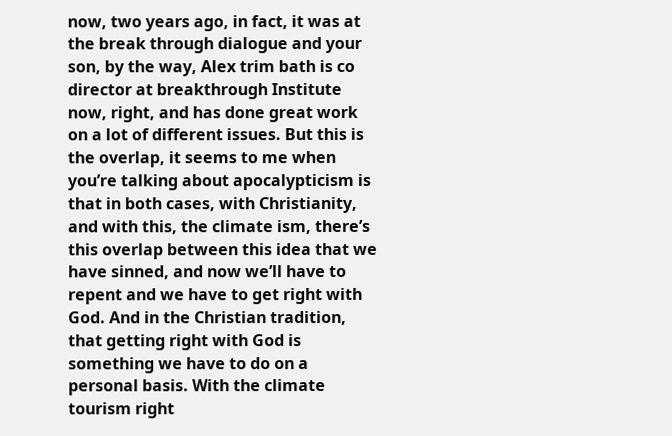now, two years ago, in fact, it was at the break through dialogue and your son, by the way, Alex trim bath is co director at breakthrough Institute now, right, and has done great work on a lot of different issues. But this is the overlap, it seems to me when you’re talking about apocalypticism is that in both cases, with Christianity, and with this, the climate ism, there’s this overlap between this idea that we have sinned, and now we’ll have to repent and we have to get right with God. And in the Christian tradition, that getting right with God is something we have to do on a personal basis. With the climate tourism right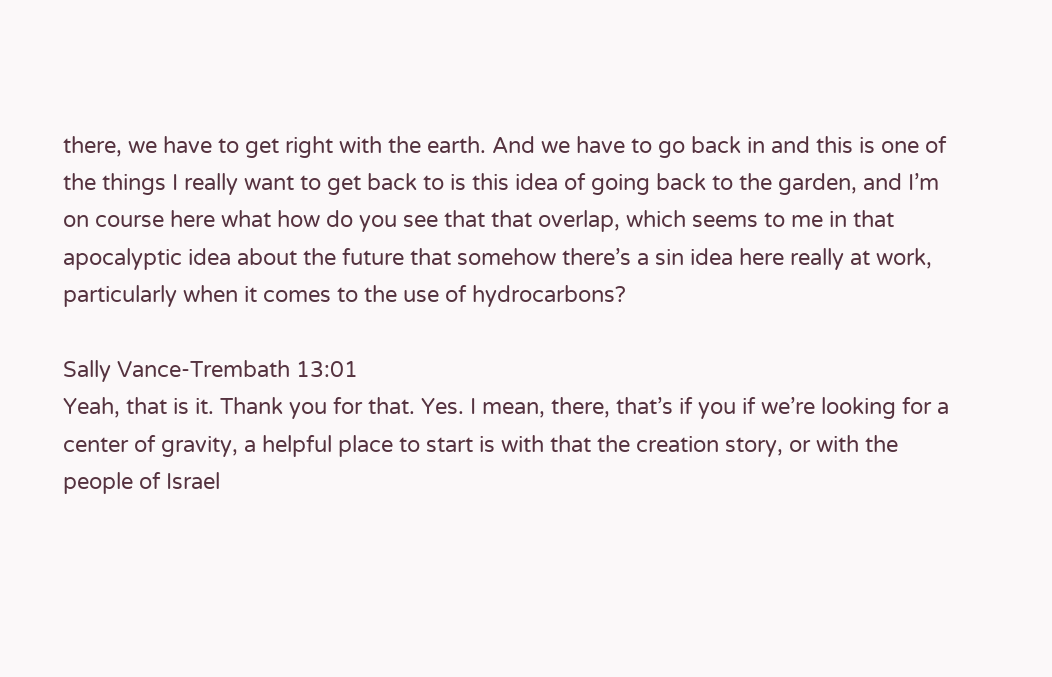there, we have to get right with the earth. And we have to go back in and this is one of the things I really want to get back to is this idea of going back to the garden, and I’m on course here what how do you see that that overlap, which seems to me in that apocalyptic idea about the future that somehow there’s a sin idea here really at work, particularly when it comes to the use of hydrocarbons?

Sally Vance-Trembath 13:01
Yeah, that is it. Thank you for that. Yes. I mean, there, that’s if you if we’re looking for a center of gravity, a helpful place to start is with that the creation story, or with the people of Israel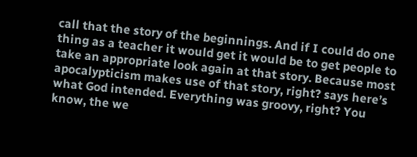call that the story of the beginnings. And if I could do one thing as a teacher it would get it would be to get people to take an appropriate look again at that story. Because most apocalypticism makes use of that story, right? says here’s what God intended. Everything was groovy, right? You know, the we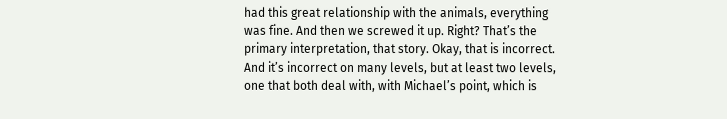had this great relationship with the animals, everything was fine. And then we screwed it up. Right? That’s the primary interpretation, that story. Okay, that is incorrect. And it’s incorrect on many levels, but at least two levels, one that both deal with, with Michael’s point, which is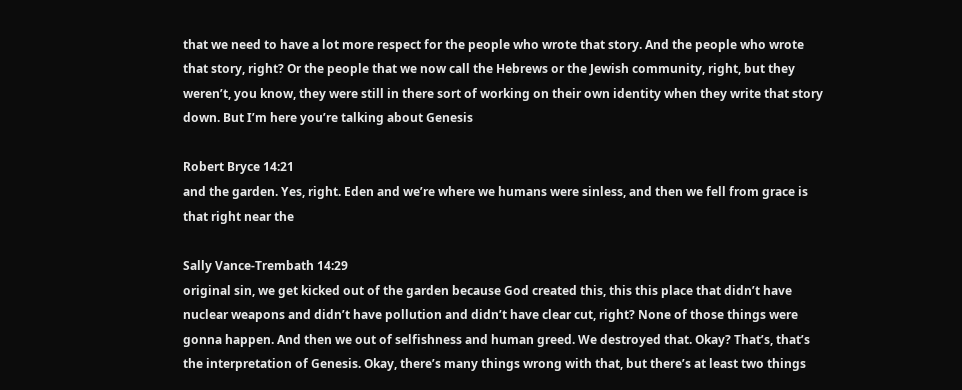that we need to have a lot more respect for the people who wrote that story. And the people who wrote that story, right? Or the people that we now call the Hebrews or the Jewish community, right, but they weren’t, you know, they were still in there sort of working on their own identity when they write that story down. But I’m here you’re talking about Genesis

Robert Bryce 14:21
and the garden. Yes, right. Eden and we’re where we humans were sinless, and then we fell from grace is that right near the

Sally Vance-Trembath 14:29
original sin, we get kicked out of the garden because God created this, this this place that didn’t have nuclear weapons and didn’t have pollution and didn’t have clear cut, right? None of those things were gonna happen. And then we out of selfishness and human greed. We destroyed that. Okay? That’s, that’s the interpretation of Genesis. Okay, there’s many things wrong with that, but there’s at least two things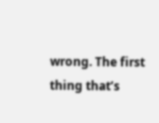wrong. The first thing that’s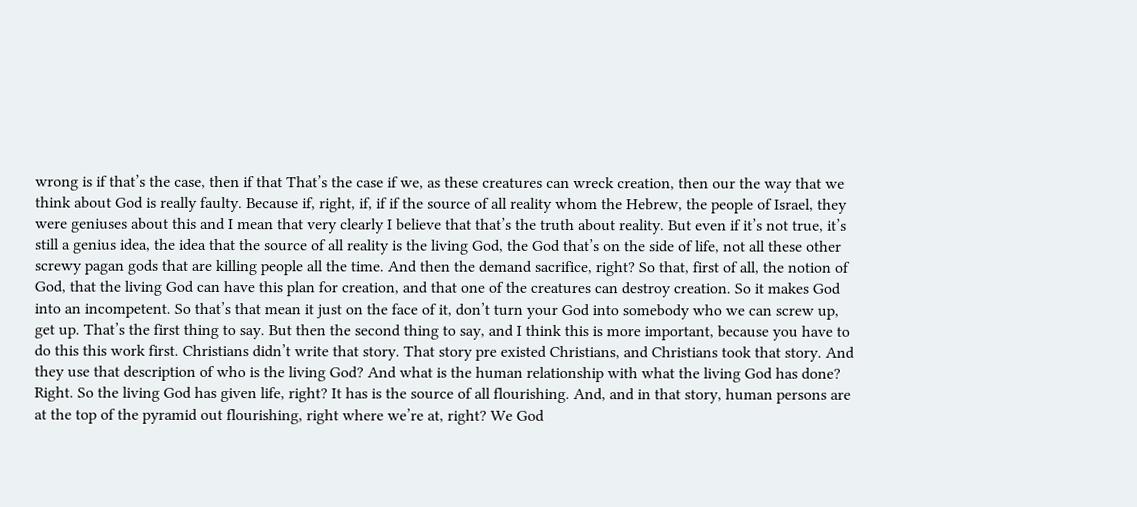wrong is if that’s the case, then if that That’s the case if we, as these creatures can wreck creation, then our the way that we think about God is really faulty. Because if, right, if, if if the source of all reality whom the Hebrew, the people of Israel, they were geniuses about this and I mean that very clearly I believe that that’s the truth about reality. But even if it’s not true, it’s still a genius idea, the idea that the source of all reality is the living God, the God that’s on the side of life, not all these other screwy pagan gods that are killing people all the time. And then the demand sacrifice, right? So that, first of all, the notion of God, that the living God can have this plan for creation, and that one of the creatures can destroy creation. So it makes God into an incompetent. So that’s that mean it just on the face of it, don’t turn your God into somebody who we can screw up, get up. That’s the first thing to say. But then the second thing to say, and I think this is more important, because you have to do this this work first. Christians didn’t write that story. That story pre existed Christians, and Christians took that story. And they use that description of who is the living God? And what is the human relationship with what the living God has done? Right. So the living God has given life, right? It has is the source of all flourishing. And, and in that story, human persons are at the top of the pyramid out flourishing, right where we’re at, right? We God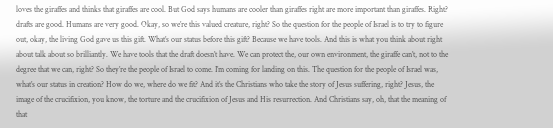loves the giraffes and thinks that giraffes are cool. But God says humans are cooler than giraffes right are more important than giraffes. Right? drafts are good. Humans are very good. Okay, so we’re this valued creature, right? So the question for the people of Israel is to try to figure out, okay, the living God gave us this gift. What’s our status before this gift? Because we have tools. And this is what you think about right about talk about so brilliantly. We have tools that the draft doesn’t have. We can protect the, our own environment, the giraffe can’t, not to the degree that we can, right? So they’re the people of Israel to come. I’m coming for landing on this. The question for the people of Israel was, what’s our status in creation? How do we, where do we fit? And it’s the Christians who take the story of Jesus suffering, right? Jesus, the image of the crucifixion, you know, the torture and the crucifixion of Jesus and His resurrection. And Christians say, oh, that the meaning of that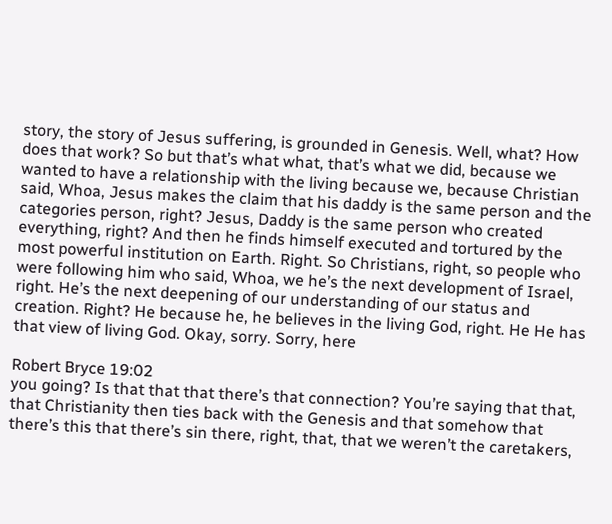story, the story of Jesus suffering, is grounded in Genesis. Well, what? How does that work? So but that’s what what, that’s what we did, because we wanted to have a relationship with the living because we, because Christian said, Whoa, Jesus makes the claim that his daddy is the same person and the categories person, right? Jesus, Daddy is the same person who created everything, right? And then he finds himself executed and tortured by the most powerful institution on Earth. Right. So Christians, right, so people who were following him who said, Whoa, we he’s the next development of Israel, right. He’s the next deepening of our understanding of our status and creation. Right? He because he, he believes in the living God, right. He He has that view of living God. Okay, sorry. Sorry, here

Robert Bryce 19:02
you going? Is that that that there’s that connection? You’re saying that that, that Christianity then ties back with the Genesis and that somehow that there’s this that there’s sin there, right, that, that we weren’t the caretakers,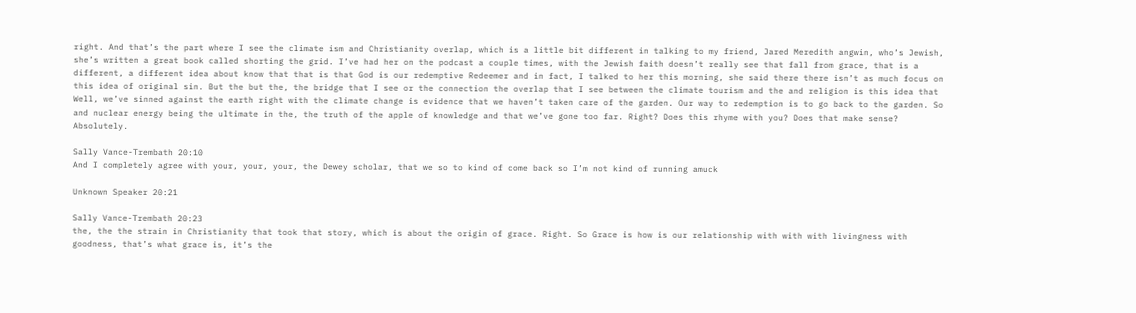right. And that’s the part where I see the climate ism and Christianity overlap, which is a little bit different in talking to my friend, Jared Meredith angwin, who’s Jewish, she’s written a great book called shorting the grid. I’ve had her on the podcast a couple times, with the Jewish faith doesn’t really see that fall from grace, that is a different, a different idea about know that that is that God is our redemptive Redeemer and in fact, I talked to her this morning, she said there there isn’t as much focus on this idea of original sin. But the but the, the bridge that I see or the connection the overlap that I see between the climate tourism and the and religion is this idea that Well, we’ve sinned against the earth right with the climate change is evidence that we haven’t taken care of the garden. Our way to redemption is to go back to the garden. So and nuclear energy being the ultimate in the, the truth of the apple of knowledge and that we’ve gone too far. Right? Does this rhyme with you? Does that make sense? Absolutely.

Sally Vance-Trembath 20:10
And I completely agree with your, your, your, the Dewey scholar, that we so to kind of come back so I’m not kind of running amuck

Unknown Speaker 20:21

Sally Vance-Trembath 20:23
the, the the strain in Christianity that took that story, which is about the origin of grace. Right. So Grace is how is our relationship with with with livingness with goodness, that’s what grace is, it’s the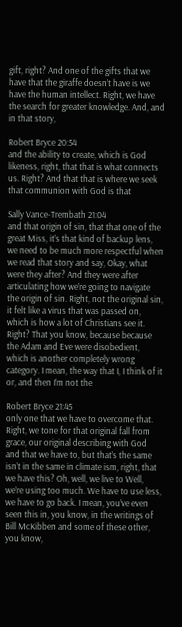gift, right? And one of the gifts that we have that the giraffe doesn’t have is we have the human intellect. Right, we have the search for greater knowledge. And, and in that story,

Robert Bryce 20:54
and the ability to create, which is God likeness, right, that that is what connects us. Right? And that that is where we seek that communion with God is that

Sally Vance-Trembath 21:04
and that origin of sin, that that one of the great Miss, it’s that kind of backup lens, we need to be much more respectful when we read that story and say, Okay, what were they after? And they were after articulating how we’re going to navigate the origin of sin. Right, not the original sin, it felt like a virus that was passed on, which is how a lot of Christians see it. Right? That you know, because because the Adam and Eve were disobedient, which is another completely wrong category. I mean, the way that I, I think of it or, and then I’m not the

Robert Bryce 21:45
only one that we have to overcome that. Right, we tone for that original fall from grace, our original describing with God and that we have to, but that’s the same isn’t in the same in climate ism, right, that we have this? Oh, well, we live to Well, we’re using too much. We have to use less, we have to go back. I mean, you’ve even seen this in, you know, in the writings of Bill McKibben and some of these other, you know,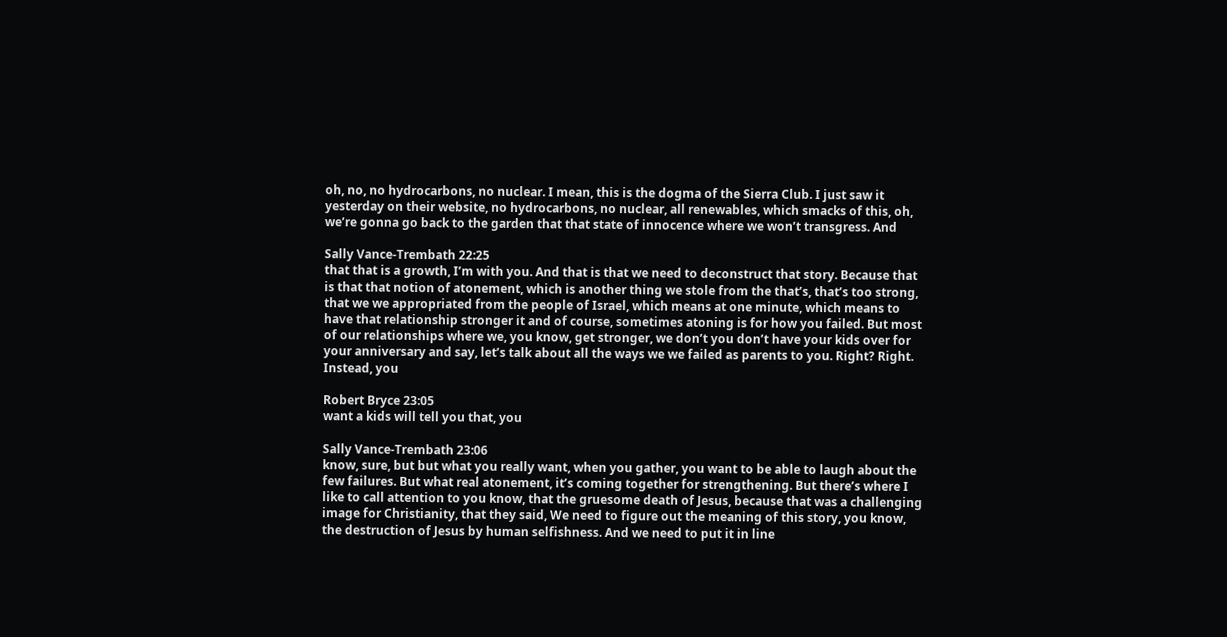oh, no, no hydrocarbons, no nuclear. I mean, this is the dogma of the Sierra Club. I just saw it yesterday on their website, no hydrocarbons, no nuclear, all renewables, which smacks of this, oh, we’re gonna go back to the garden that that state of innocence where we won’t transgress. And

Sally Vance-Trembath 22:25
that that is a growth, I’m with you. And that is that we need to deconstruct that story. Because that is that that notion of atonement, which is another thing we stole from the that’s, that’s too strong, that we we appropriated from the people of Israel, which means at one minute, which means to have that relationship stronger it and of course, sometimes atoning is for how you failed. But most of our relationships where we, you know, get stronger, we don’t you don’t have your kids over for your anniversary and say, let’s talk about all the ways we we failed as parents to you. Right? Right. Instead, you

Robert Bryce 23:05
want a kids will tell you that, you

Sally Vance-Trembath 23:06
know, sure, but but what you really want, when you gather, you want to be able to laugh about the few failures. But what real atonement, it’s coming together for strengthening. But there’s where I like to call attention to you know, that the gruesome death of Jesus, because that was a challenging image for Christianity, that they said, We need to figure out the meaning of this story, you know, the destruction of Jesus by human selfishness. And we need to put it in line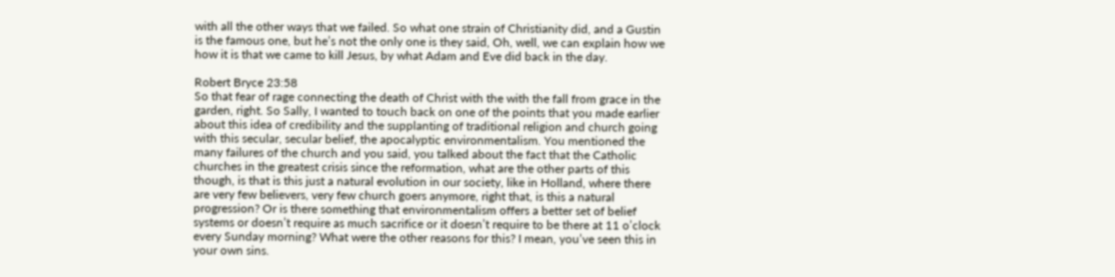with all the other ways that we failed. So what one strain of Christianity did, and a Gustin is the famous one, but he’s not the only one is they said, Oh, well, we can explain how we how it is that we came to kill Jesus, by what Adam and Eve did back in the day.

Robert Bryce 23:58
So that fear of rage connecting the death of Christ with the with the fall from grace in the garden, right. So Sally, I wanted to touch back on one of the points that you made earlier about this idea of credibility and the supplanting of traditional religion and church going with this secular, secular belief, the apocalyptic environmentalism. You mentioned the many failures of the church and you said, you talked about the fact that the Catholic churches in the greatest crisis since the reformation, what are the other parts of this though, is that is this just a natural evolution in our society, like in Holland, where there are very few believers, very few church goers anymore, right that, is this a natural progression? Or is there something that environmentalism offers a better set of belief systems or doesn’t require as much sacrifice or it doesn’t require to be there at 11 o’clock every Sunday morning? What were the other reasons for this? I mean, you’ve seen this in your own sins.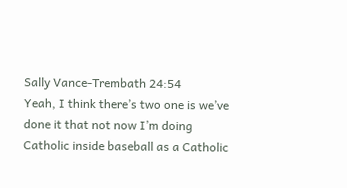Sally Vance-Trembath 24:54
Yeah, I think there’s two one is we’ve done it that not now I’m doing Catholic inside baseball as a Catholic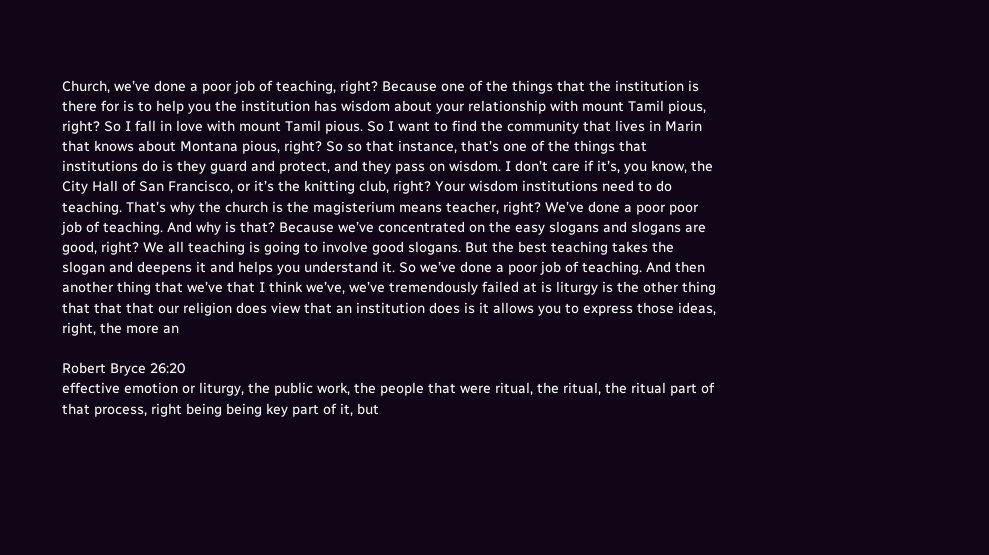Church, we’ve done a poor job of teaching, right? Because one of the things that the institution is there for is to help you the institution has wisdom about your relationship with mount Tamil pious, right? So I fall in love with mount Tamil pious. So I want to find the community that lives in Marin that knows about Montana pious, right? So so that instance, that’s one of the things that institutions do is they guard and protect, and they pass on wisdom. I don’t care if it’s, you know, the City Hall of San Francisco, or it’s the knitting club, right? Your wisdom institutions need to do teaching. That’s why the church is the magisterium means teacher, right? We’ve done a poor poor job of teaching. And why is that? Because we’ve concentrated on the easy slogans and slogans are good, right? We all teaching is going to involve good slogans. But the best teaching takes the slogan and deepens it and helps you understand it. So we’ve done a poor job of teaching. And then another thing that we’ve that I think we’ve, we’ve tremendously failed at is liturgy is the other thing that that that our religion does view that an institution does is it allows you to express those ideas, right, the more an

Robert Bryce 26:20
effective emotion or liturgy, the public work, the people that were ritual, the ritual, the ritual part of that process, right being being key part of it, but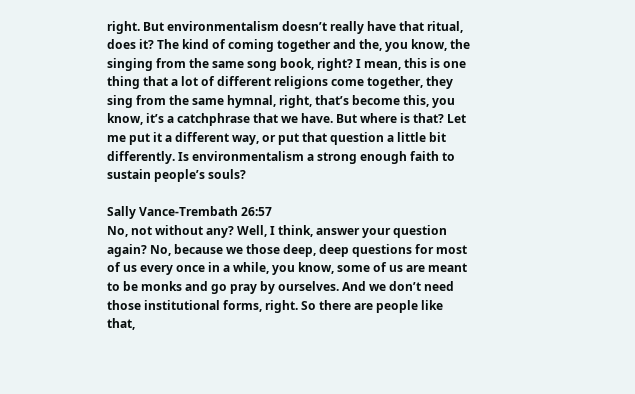right. But environmentalism doesn’t really have that ritual, does it? The kind of coming together and the, you know, the singing from the same song book, right? I mean, this is one thing that a lot of different religions come together, they sing from the same hymnal, right, that’s become this, you know, it’s a catchphrase that we have. But where is that? Let me put it a different way, or put that question a little bit differently. Is environmentalism a strong enough faith to sustain people’s souls?

Sally Vance-Trembath 26:57
No, not without any? Well, I think, answer your question again? No, because we those deep, deep questions for most of us every once in a while, you know, some of us are meant to be monks and go pray by ourselves. And we don’t need those institutional forms, right. So there are people like that,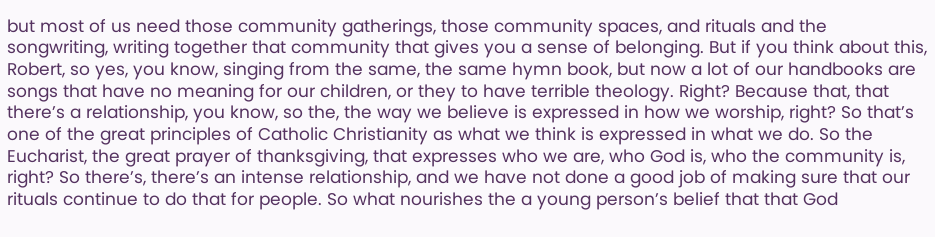but most of us need those community gatherings, those community spaces, and rituals and the songwriting, writing together that community that gives you a sense of belonging. But if you think about this, Robert, so yes, you know, singing from the same, the same hymn book, but now a lot of our handbooks are songs that have no meaning for our children, or they to have terrible theology. Right? Because that, that there’s a relationship, you know, so the, the way we believe is expressed in how we worship, right? So that’s one of the great principles of Catholic Christianity as what we think is expressed in what we do. So the Eucharist, the great prayer of thanksgiving, that expresses who we are, who God is, who the community is, right? So there’s, there’s an intense relationship, and we have not done a good job of making sure that our rituals continue to do that for people. So what nourishes the a young person’s belief that that God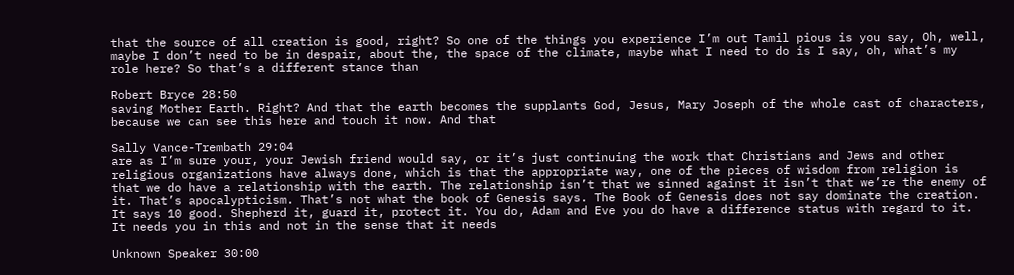that the source of all creation is good, right? So one of the things you experience I’m out Tamil pious is you say, Oh, well, maybe I don’t need to be in despair, about the, the space of the climate, maybe what I need to do is I say, oh, what’s my role here? So that’s a different stance than

Robert Bryce 28:50
saving Mother Earth. Right? And that the earth becomes the supplants God, Jesus, Mary Joseph of the whole cast of characters, because we can see this here and touch it now. And that

Sally Vance-Trembath 29:04
are as I’m sure your, your Jewish friend would say, or it’s just continuing the work that Christians and Jews and other religious organizations have always done, which is that the appropriate way, one of the pieces of wisdom from religion is that we do have a relationship with the earth. The relationship isn’t that we sinned against it isn’t that we’re the enemy of it. That’s apocalypticism. That’s not what the book of Genesis says. The Book of Genesis does not say dominate the creation. It says 10 good. Shepherd it, guard it, protect it. You do, Adam and Eve you do have a difference status with regard to it. It needs you in this and not in the sense that it needs

Unknown Speaker 30:00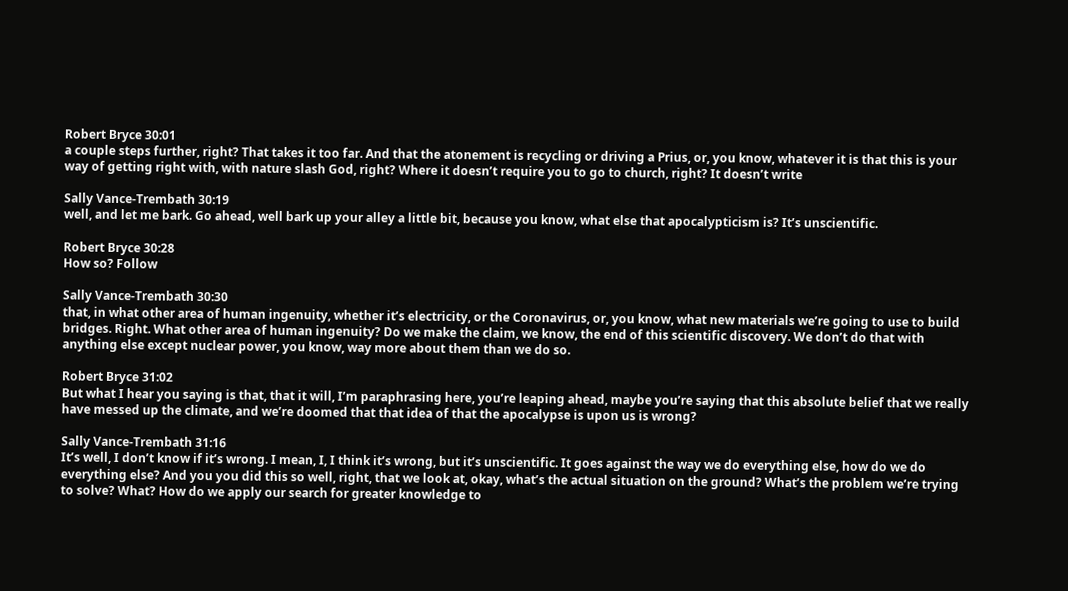Robert Bryce 30:01
a couple steps further, right? That takes it too far. And that the atonement is recycling or driving a Prius, or, you know, whatever it is that this is your way of getting right with, with nature slash God, right? Where it doesn’t require you to go to church, right? It doesn’t write

Sally Vance-Trembath 30:19
well, and let me bark. Go ahead, well bark up your alley a little bit, because you know, what else that apocalypticism is? It’s unscientific.

Robert Bryce 30:28
How so? Follow

Sally Vance-Trembath 30:30
that, in what other area of human ingenuity, whether it’s electricity, or the Coronavirus, or, you know, what new materials we’re going to use to build bridges. Right. What other area of human ingenuity? Do we make the claim, we know, the end of this scientific discovery. We don’t do that with anything else except nuclear power, you know, way more about them than we do so.

Robert Bryce 31:02
But what I hear you saying is that, that it will, I’m paraphrasing here, you’re leaping ahead, maybe you’re saying that this absolute belief that we really have messed up the climate, and we’re doomed that that idea of that the apocalypse is upon us is wrong?

Sally Vance-Trembath 31:16
It’s well, I don’t know if it’s wrong. I mean, I, I think it’s wrong, but it’s unscientific. It goes against the way we do everything else, how do we do everything else? And you you did this so well, right, that we look at, okay, what’s the actual situation on the ground? What’s the problem we’re trying to solve? What? How do we apply our search for greater knowledge to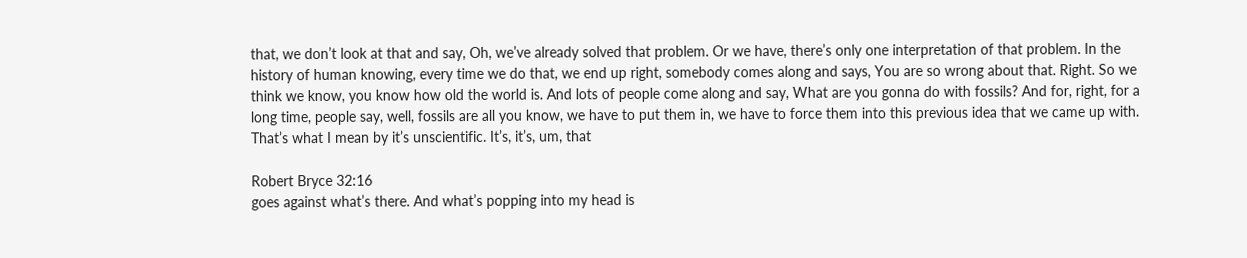that, we don’t look at that and say, Oh, we’ve already solved that problem. Or we have, there’s only one interpretation of that problem. In the history of human knowing, every time we do that, we end up right, somebody comes along and says, You are so wrong about that. Right. So we think we know, you know how old the world is. And lots of people come along and say, What are you gonna do with fossils? And for, right, for a long time, people say, well, fossils are all you know, we have to put them in, we have to force them into this previous idea that we came up with. That’s what I mean by it’s unscientific. It’s, it’s, um, that

Robert Bryce 32:16
goes against what’s there. And what’s popping into my head is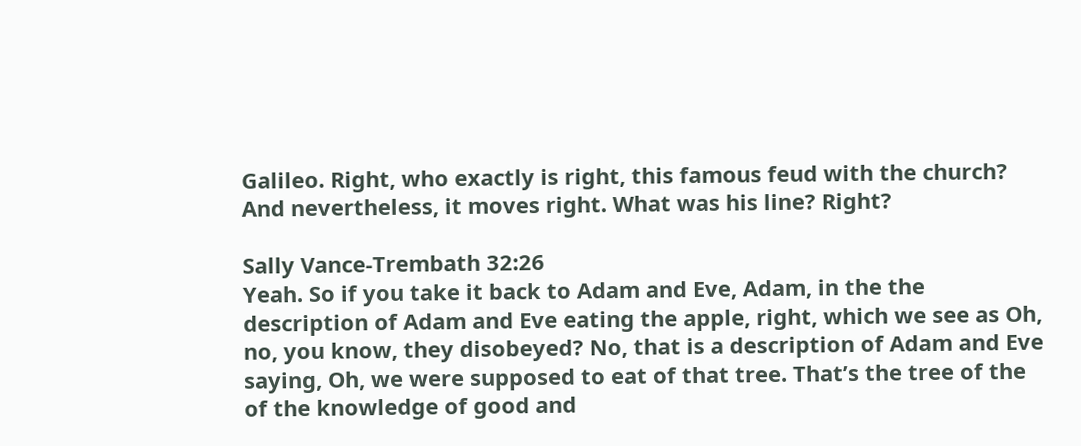Galileo. Right, who exactly is right, this famous feud with the church? And nevertheless, it moves right. What was his line? Right?

Sally Vance-Trembath 32:26
Yeah. So if you take it back to Adam and Eve, Adam, in the the description of Adam and Eve eating the apple, right, which we see as Oh, no, you know, they disobeyed? No, that is a description of Adam and Eve saying, Oh, we were supposed to eat of that tree. That’s the tree of the of the knowledge of good and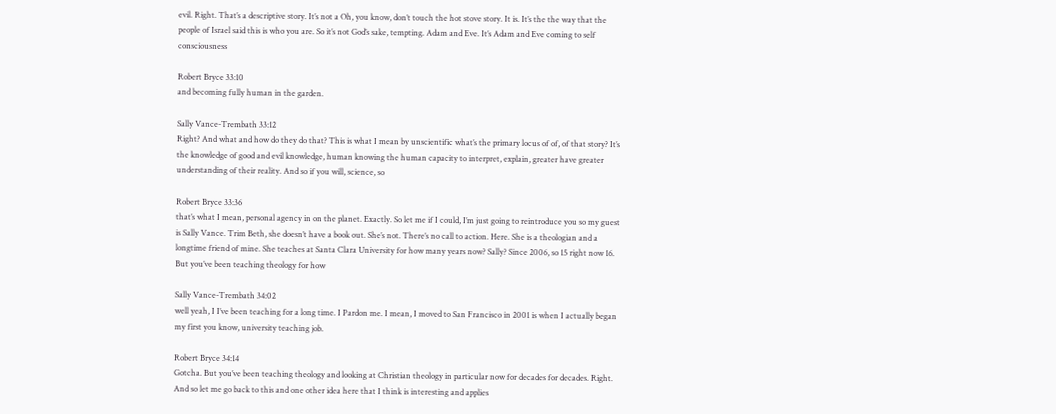evil. Right. That’s a descriptive story. It’s not a Oh, you know, don’t touch the hot stove story. It is. It’s the the way that the people of Israel said this is who you are. So it’s not God’s sake, tempting. Adam and Eve. It’s Adam and Eve coming to self consciousness

Robert Bryce 33:10
and becoming fully human in the garden.

Sally Vance-Trembath 33:12
Right? And what and how do they do that? This is what I mean by unscientific what’s the primary locus of of, of that story? It’s the knowledge of good and evil knowledge, human knowing the human capacity to interpret, explain, greater have greater understanding of their reality. And so if you will, science, so

Robert Bryce 33:36
that’s what I mean, personal agency in on the planet. Exactly. So let me if I could, I’m just going to reintroduce you so my guest is Sally Vance. Trim Beth, she doesn’t have a book out. She’s not. There’s no call to action. Here. She is a theologian and a longtime friend of mine. She teaches at Santa Clara University for how many years now? Sally? Since 2006, so 15 right now 16. But you’ve been teaching theology for how

Sally Vance-Trembath 34:02
well yeah, I I’ve been teaching for a long time. I Pardon me. I mean, I moved to San Francisco in 2001 is when I actually began my first you know, university teaching job.

Robert Bryce 34:14
Gotcha. But you’ve been teaching theology and looking at Christian theology in particular now for decades for decades. Right. And so let me go back to this and one other idea here that I think is interesting and applies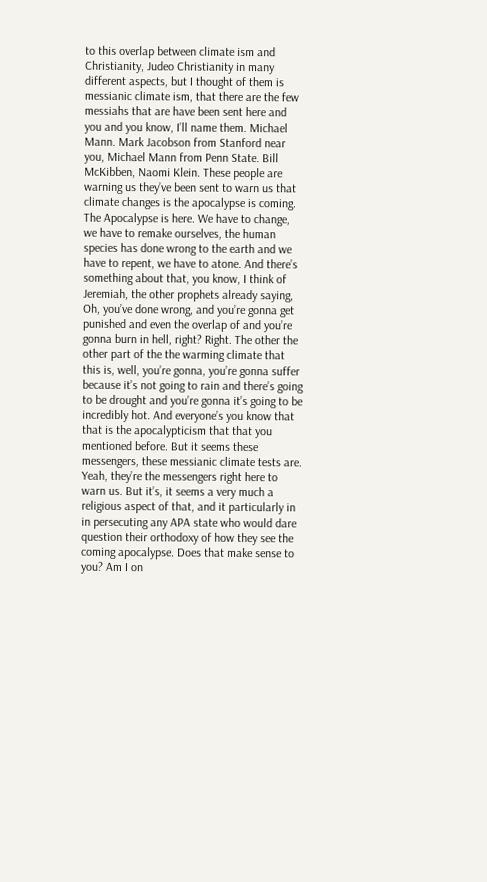to this overlap between climate ism and Christianity, Judeo Christianity in many different aspects, but I thought of them is messianic climate ism, that there are the few messiahs that are have been sent here and you and you know, I’ll name them. Michael Mann. Mark Jacobson from Stanford near you, Michael Mann from Penn State. Bill McKibben, Naomi Klein. These people are warning us they’ve been sent to warn us that climate changes is the apocalypse is coming. The Apocalypse is here. We have to change, we have to remake ourselves, the human species has done wrong to the earth and we have to repent, we have to atone. And there’s something about that, you know, I think of Jeremiah, the other prophets already saying, Oh, you’ve done wrong, and you’re gonna get punished and even the overlap of and you’re gonna burn in hell, right? Right. The other the other part of the the warming climate that this is, well, you’re gonna, you’re gonna suffer because it’s not going to rain and there’s going to be drought and you’re gonna it’s going to be incredibly hot. And everyone’s you know that that is the apocalypticism that that you mentioned before. But it seems these messengers, these messianic climate tests are. Yeah, they’re the messengers right here to warn us. But it’s, it seems a very much a religious aspect of that, and it particularly in in persecuting any APA state who would dare question their orthodoxy of how they see the coming apocalypse. Does that make sense to you? Am I on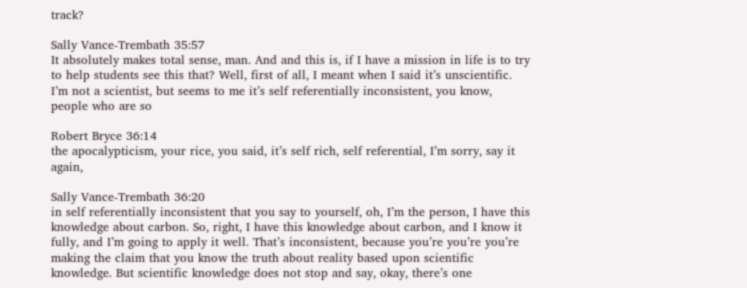track?

Sally Vance-Trembath 35:57
It absolutely makes total sense, man. And and this is, if I have a mission in life is to try to help students see this that? Well, first of all, I meant when I said it’s unscientific. I’m not a scientist, but seems to me it’s self referentially inconsistent, you know, people who are so

Robert Bryce 36:14
the apocalypticism, your rice, you said, it’s self rich, self referential, I’m sorry, say it again,

Sally Vance-Trembath 36:20
in self referentially inconsistent that you say to yourself, oh, I’m the person, I have this knowledge about carbon. So, right, I have this knowledge about carbon, and I know it fully, and I’m going to apply it well. That’s inconsistent, because you’re you’re you’re making the claim that you know the truth about reality based upon scientific knowledge. But scientific knowledge does not stop and say, okay, there’s one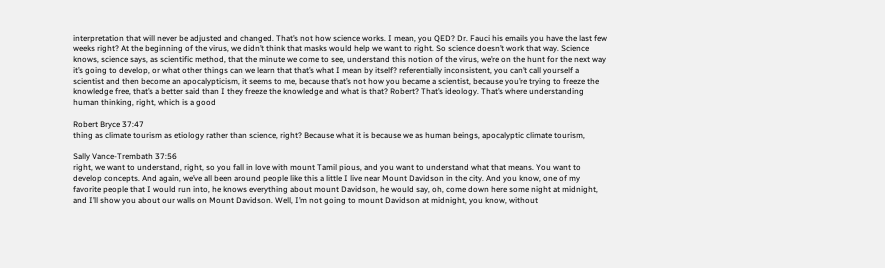interpretation that will never be adjusted and changed. That’s not how science works. I mean, you QED? Dr. Fauci his emails you have the last few weeks right? At the beginning of the virus, we didn’t think that masks would help we want to right. So science doesn’t work that way. Science knows, science says, as scientific method, that the minute we come to see, understand this notion of the virus, we’re on the hunt for the next way it’s going to develop, or what other things can we learn that that’s what I mean by itself? referentially inconsistent, you can’t call yourself a scientist and then become an apocalypticism, it seems to me, because that’s not how you became a scientist, because you’re trying to freeze the knowledge free, that’s a better said than I they freeze the knowledge and what is that? Robert? That’s ideology. That’s where understanding human thinking, right, which is a good

Robert Bryce 37:47
thing as climate tourism as etiology rather than science, right? Because what it is because we as human beings, apocalyptic climate tourism,

Sally Vance-Trembath 37:56
right, we want to understand, right, so you fall in love with mount Tamil pious, and you want to understand what that means. You want to develop concepts. And again, we’ve all been around people like this a little I live near Mount Davidson in the city. And you know, one of my favorite people that I would run into, he knows everything about mount Davidson, he would say, oh, come down here some night at midnight, and I’ll show you about our walls on Mount Davidson. Well, I’m not going to mount Davidson at midnight, you know, without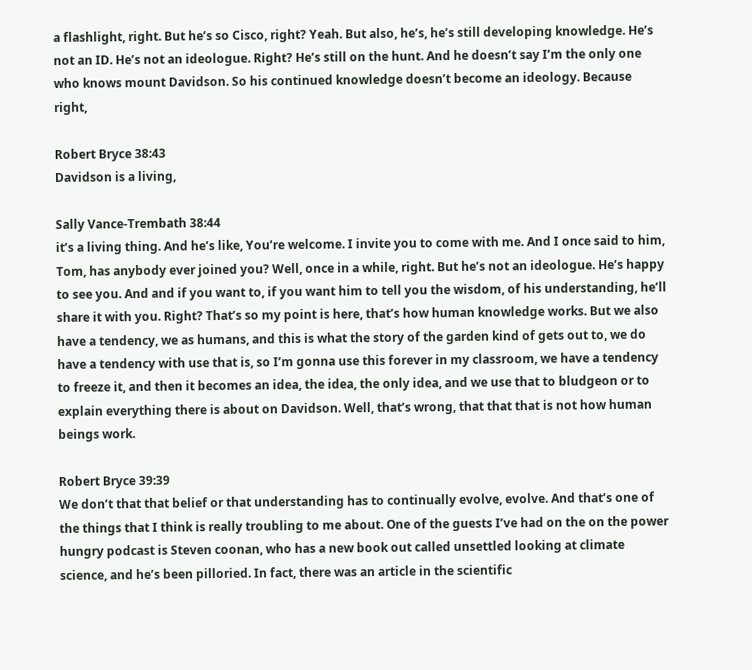a flashlight, right. But he’s so Cisco, right? Yeah. But also, he’s, he’s still developing knowledge. He’s not an ID. He’s not an ideologue. Right? He’s still on the hunt. And he doesn’t say I’m the only one who knows mount Davidson. So his continued knowledge doesn’t become an ideology. Because right,

Robert Bryce 38:43
Davidson is a living,

Sally Vance-Trembath 38:44
it’s a living thing. And he’s like, You’re welcome. I invite you to come with me. And I once said to him, Tom, has anybody ever joined you? Well, once in a while, right. But he’s not an ideologue. He’s happy to see you. And and if you want to, if you want him to tell you the wisdom, of his understanding, he’ll share it with you. Right? That’s so my point is here, that’s how human knowledge works. But we also have a tendency, we as humans, and this is what the story of the garden kind of gets out to, we do have a tendency with use that is, so I’m gonna use this forever in my classroom, we have a tendency to freeze it, and then it becomes an idea, the idea, the only idea, and we use that to bludgeon or to explain everything there is about on Davidson. Well, that’s wrong, that that that is not how human beings work.

Robert Bryce 39:39
We don’t that that belief or that understanding has to continually evolve, evolve. And that’s one of the things that I think is really troubling to me about. One of the guests I’ve had on the on the power hungry podcast is Steven coonan, who has a new book out called unsettled looking at climate science, and he’s been pilloried. In fact, there was an article in the scientific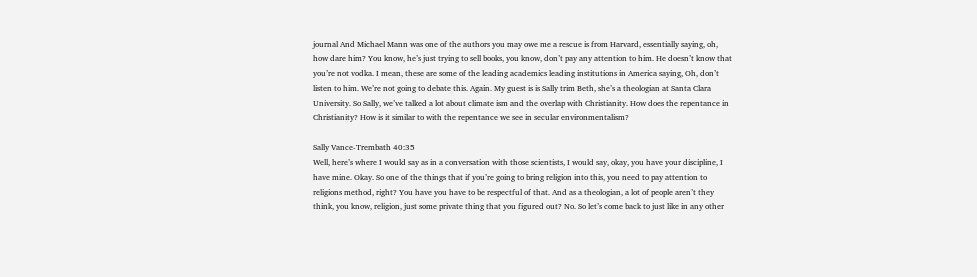journal And Michael Mann was one of the authors you may owe me a rescue is from Harvard, essentially saying, oh, how dare him? You know, he’s just trying to sell books, you know, don’t pay any attention to him. He doesn’t know that you’re not vodka. I mean, these are some of the leading academics leading institutions in America saying, Oh, don’t listen to him. We’re not going to debate this. Again. My guest is is Sally trim Beth, she’s a theologian at Santa Clara University. So Sally, we’ve talked a lot about climate ism and the overlap with Christianity. How does the repentance in Christianity? How is it similar to with the repentance we see in secular environmentalism?

Sally Vance-Trembath 40:35
Well, here’s where I would say as in a conversation with those scientists, I would say, okay, you have your discipline, I have mine. Okay. So one of the things that if you’re going to bring religion into this, you need to pay attention to religions method, right? You have you have to be respectful of that. And as a theologian, a lot of people aren’t they think, you know, religion, just some private thing that you figured out? No. So let’s come back to just like in any other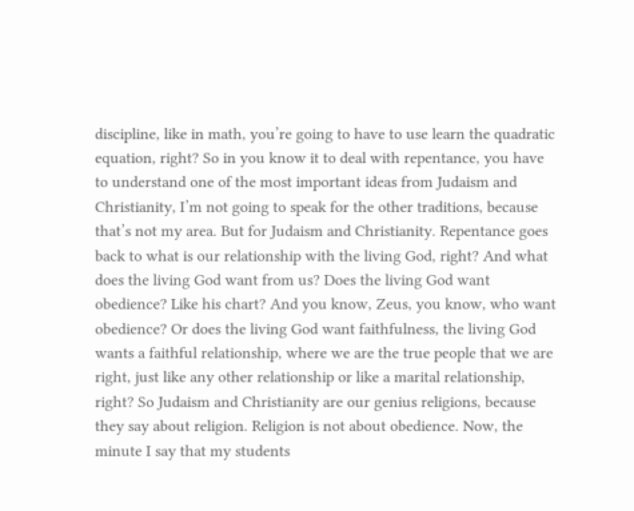discipline, like in math, you’re going to have to use learn the quadratic equation, right? So in you know it to deal with repentance, you have to understand one of the most important ideas from Judaism and Christianity, I’m not going to speak for the other traditions, because that’s not my area. But for Judaism and Christianity. Repentance goes back to what is our relationship with the living God, right? And what does the living God want from us? Does the living God want obedience? Like his chart? And you know, Zeus, you know, who want obedience? Or does the living God want faithfulness, the living God wants a faithful relationship, where we are the true people that we are right, just like any other relationship or like a marital relationship, right? So Judaism and Christianity are our genius religions, because they say about religion. Religion is not about obedience. Now, the minute I say that my students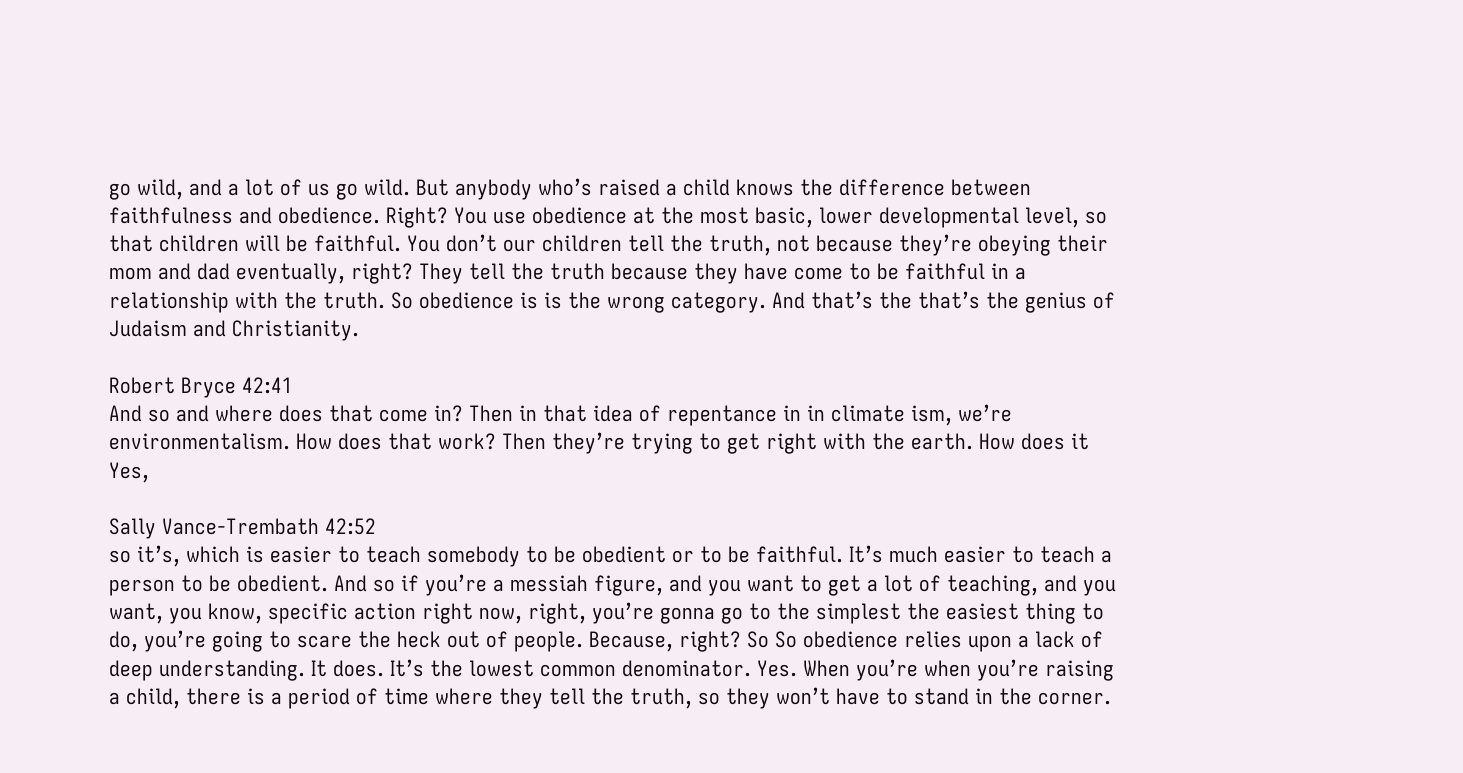go wild, and a lot of us go wild. But anybody who’s raised a child knows the difference between faithfulness and obedience. Right? You use obedience at the most basic, lower developmental level, so that children will be faithful. You don’t our children tell the truth, not because they’re obeying their mom and dad eventually, right? They tell the truth because they have come to be faithful in a relationship with the truth. So obedience is is the wrong category. And that’s the that’s the genius of Judaism and Christianity.

Robert Bryce 42:41
And so and where does that come in? Then in that idea of repentance in in climate ism, we’re environmentalism. How does that work? Then they’re trying to get right with the earth. How does it Yes,

Sally Vance-Trembath 42:52
so it’s, which is easier to teach somebody to be obedient or to be faithful. It’s much easier to teach a person to be obedient. And so if you’re a messiah figure, and you want to get a lot of teaching, and you want, you know, specific action right now, right, you’re gonna go to the simplest the easiest thing to do, you’re going to scare the heck out of people. Because, right? So So obedience relies upon a lack of deep understanding. It does. It’s the lowest common denominator. Yes. When you’re when you’re raising a child, there is a period of time where they tell the truth, so they won’t have to stand in the corner.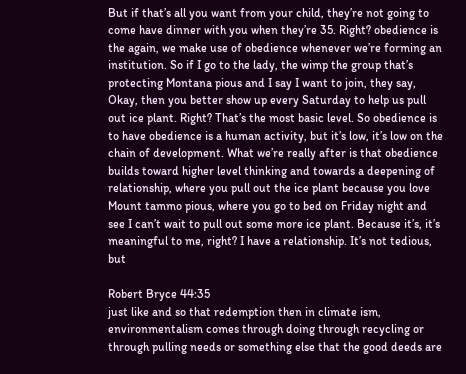But if that’s all you want from your child, they’re not going to come have dinner with you when they’re 35. Right? obedience is the again, we make use of obedience whenever we’re forming an institution. So if I go to the lady, the wimp the group that’s protecting Montana pious and I say I want to join, they say, Okay, then you better show up every Saturday to help us pull out ice plant. Right? That’s the most basic level. So obedience is to have obedience is a human activity, but it’s low, it’s low on the chain of development. What we’re really after is that obedience builds toward higher level thinking and towards a deepening of relationship, where you pull out the ice plant because you love Mount tammo pious, where you go to bed on Friday night and see I can’t wait to pull out some more ice plant. Because it’s, it’s meaningful to me, right? I have a relationship. It’s not tedious, but

Robert Bryce 44:35
just like and so that redemption then in climate ism, environmentalism comes through doing through recycling or through pulling needs or something else that the good deeds are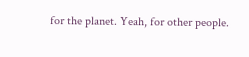for the planet. Yeah, for other people.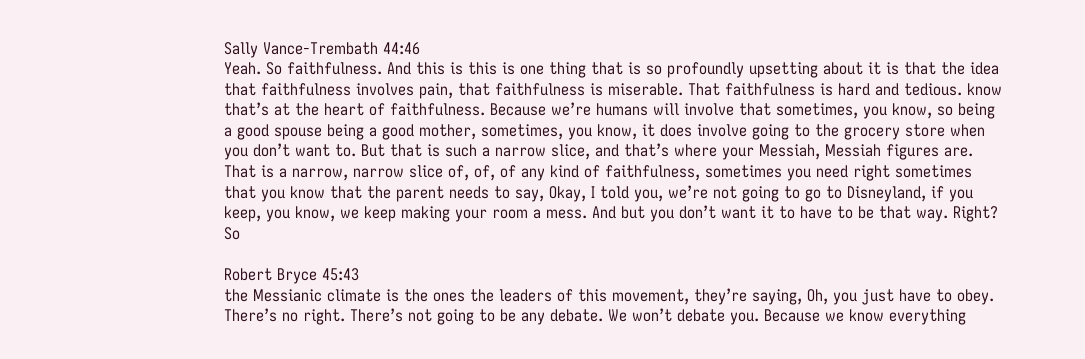Sally Vance-Trembath 44:46
Yeah. So faithfulness. And this is this is one thing that is so profoundly upsetting about it is that the idea that faithfulness involves pain, that faithfulness is miserable. That faithfulness is hard and tedious. know that’s at the heart of faithfulness. Because we’re humans will involve that sometimes, you know, so being a good spouse being a good mother, sometimes, you know, it does involve going to the grocery store when you don’t want to. But that is such a narrow slice, and that’s where your Messiah, Messiah figures are. That is a narrow, narrow slice of, of, of any kind of faithfulness, sometimes you need right sometimes that you know that the parent needs to say, Okay, I told you, we’re not going to go to Disneyland, if you keep, you know, we keep making your room a mess. And but you don’t want it to have to be that way. Right? So

Robert Bryce 45:43
the Messianic climate is the ones the leaders of this movement, they’re saying, Oh, you just have to obey. There’s no right. There’s not going to be any debate. We won’t debate you. Because we know everything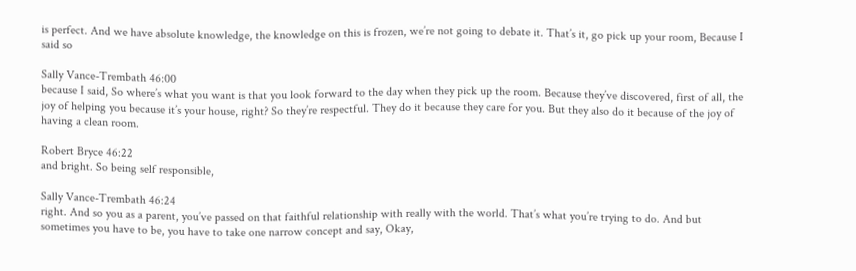is perfect. And we have absolute knowledge, the knowledge on this is frozen, we’re not going to debate it. That’s it, go pick up your room, Because I said so

Sally Vance-Trembath 46:00
because I said, So where’s what you want is that you look forward to the day when they pick up the room. Because they’ve discovered, first of all, the joy of helping you because it’s your house, right? So they’re respectful. They do it because they care for you. But they also do it because of the joy of having a clean room.

Robert Bryce 46:22
and bright. So being self responsible,

Sally Vance-Trembath 46:24
right. And so you as a parent, you’ve passed on that faithful relationship with really with the world. That’s what you’re trying to do. And but sometimes you have to be, you have to take one narrow concept and say, Okay,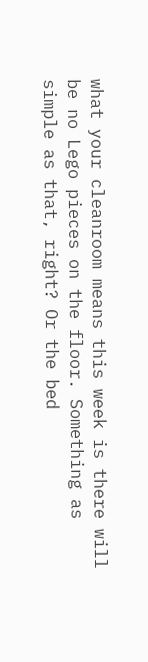what your cleanroom means this week is there will be no Lego pieces on the floor. Something as simple as that, right? Or the bed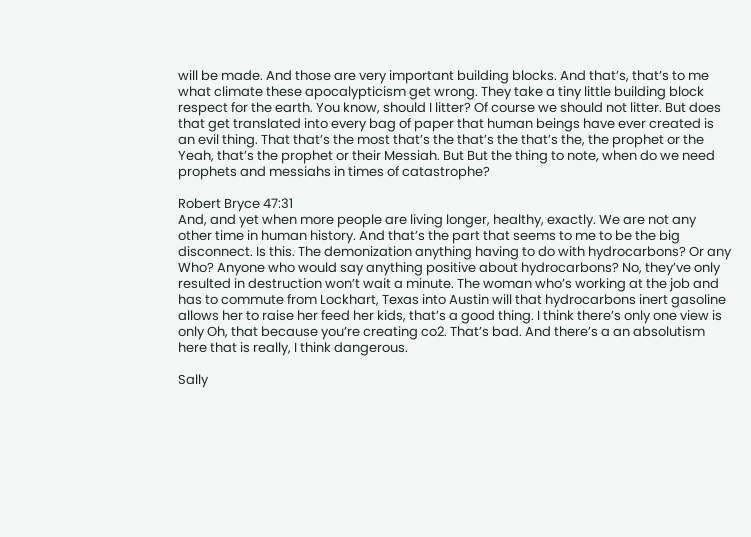will be made. And those are very important building blocks. And that’s, that’s to me what climate these apocalypticism get wrong. They take a tiny little building block respect for the earth. You know, should I litter? Of course we should not litter. But does that get translated into every bag of paper that human beings have ever created is an evil thing. That that’s the most that’s the that’s the that’s the, the prophet or the Yeah, that’s the prophet or their Messiah. But But the thing to note, when do we need prophets and messiahs in times of catastrophe?

Robert Bryce 47:31
And, and yet when more people are living longer, healthy, exactly. We are not any other time in human history. And that’s the part that seems to me to be the big disconnect. Is this. The demonization anything having to do with hydrocarbons? Or any Who? Anyone who would say anything positive about hydrocarbons? No, they’ve only resulted in destruction won’t wait a minute. The woman who’s working at the job and has to commute from Lockhart, Texas into Austin will that hydrocarbons inert gasoline allows her to raise her feed her kids, that’s a good thing. I think there’s only one view is only Oh, that because you’re creating co2. That’s bad. And there’s a an absolutism here that is really, I think dangerous.

Sally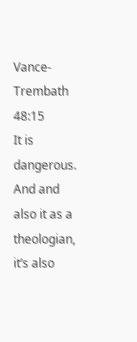Vance-Trembath 48:15
It is dangerous. And and also it as a theologian, it’s also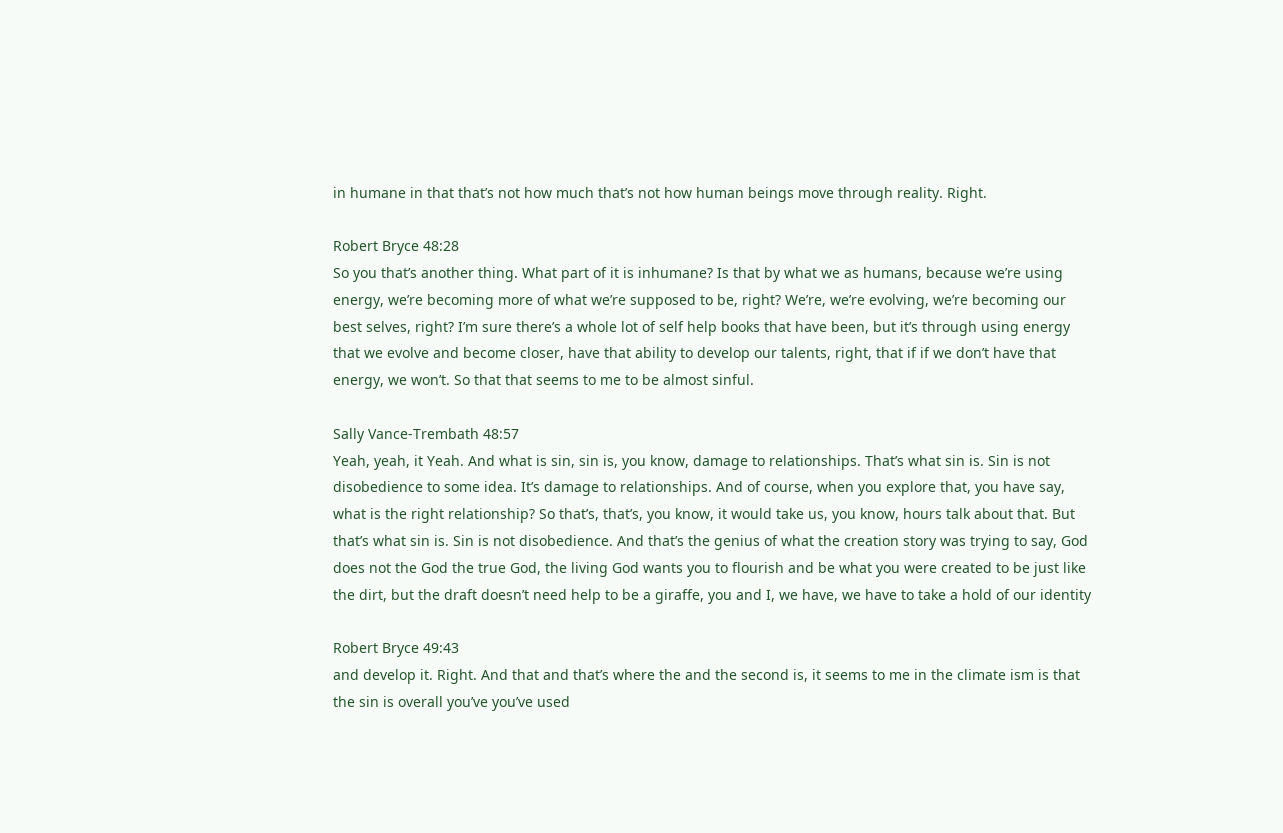in humane in that that’s not how much that’s not how human beings move through reality. Right.

Robert Bryce 48:28
So you that’s another thing. What part of it is inhumane? Is that by what we as humans, because we’re using energy, we’re becoming more of what we’re supposed to be, right? We’re, we’re evolving, we’re becoming our best selves, right? I’m sure there’s a whole lot of self help books that have been, but it’s through using energy that we evolve and become closer, have that ability to develop our talents, right, that if if we don’t have that energy, we won’t. So that that seems to me to be almost sinful.

Sally Vance-Trembath 48:57
Yeah, yeah, it Yeah. And what is sin, sin is, you know, damage to relationships. That’s what sin is. Sin is not disobedience to some idea. It’s damage to relationships. And of course, when you explore that, you have say, what is the right relationship? So that’s, that’s, you know, it would take us, you know, hours talk about that. But that’s what sin is. Sin is not disobedience. And that’s the genius of what the creation story was trying to say, God does not the God the true God, the living God wants you to flourish and be what you were created to be just like the dirt, but the draft doesn’t need help to be a giraffe, you and I, we have, we have to take a hold of our identity

Robert Bryce 49:43
and develop it. Right. And that and that’s where the and the second is, it seems to me in the climate ism is that the sin is overall you’ve you’ve used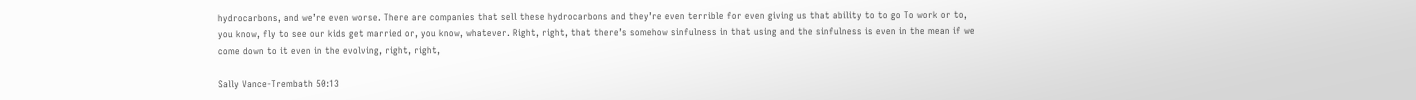hydrocarbons, and we’re even worse. There are companies that sell these hydrocarbons and they’re even terrible for even giving us that ability to to go To work or to, you know, fly to see our kids get married or, you know, whatever. Right, right, that there’s somehow sinfulness in that using and the sinfulness is even in the mean if we come down to it even in the evolving, right, right,

Sally Vance-Trembath 50:13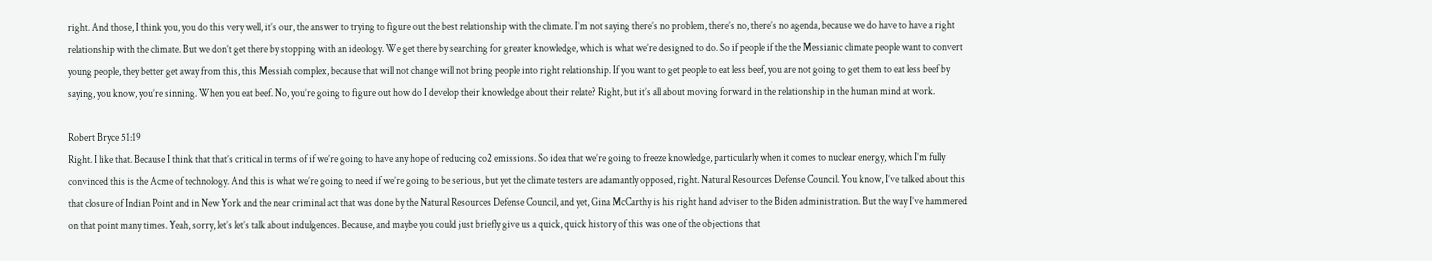right. And those, I think you, you do this very well, it’s our, the answer to trying to figure out the best relationship with the climate. I’m not saying there’s no problem, there’s no, there’s no agenda, because we do have to have a right relationship with the climate. But we don’t get there by stopping with an ideology. We get there by searching for greater knowledge, which is what we’re designed to do. So if people if the the Messianic climate people want to convert young people, they better get away from this, this Messiah complex, because that will not change will not bring people into right relationship. If you want to get people to eat less beef, you are not going to get them to eat less beef by saying, you know, you’re sinning. When you eat beef. No, you’re going to figure out how do I develop their knowledge about their relate? Right, but it’s all about moving forward in the relationship in the human mind at work.

Robert Bryce 51:19
Right. I like that. Because I think that that’s critical in terms of if we’re going to have any hope of reducing co2 emissions. So idea that we’re going to freeze knowledge, particularly when it comes to nuclear energy, which I’m fully convinced this is the Acme of technology. And this is what we’re going to need if we’re going to be serious, but yet the climate testers are adamantly opposed, right. Natural Resources Defense Council. You know, I’ve talked about this that closure of Indian Point and in New York and the near criminal act that was done by the Natural Resources Defense Council, and yet, Gina McCarthy is his right hand adviser to the Biden administration. But the way I’ve hammered on that point many times. Yeah, sorry, let’s let’s talk about indulgences. Because, and maybe you could just briefly give us a quick, quick history of this was one of the objections that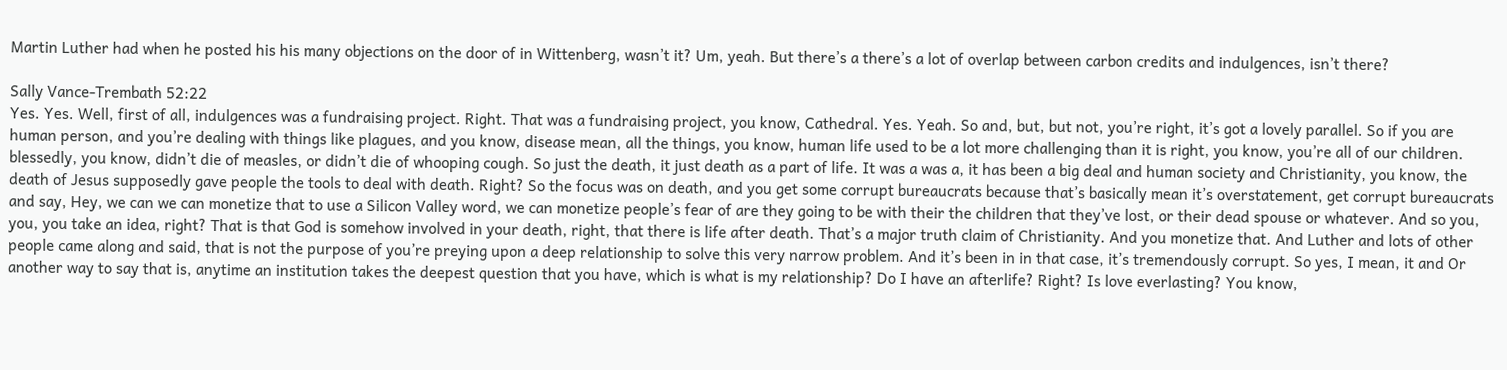Martin Luther had when he posted his his many objections on the door of in Wittenberg, wasn’t it? Um, yeah. But there’s a there’s a lot of overlap between carbon credits and indulgences, isn’t there?

Sally Vance-Trembath 52:22
Yes. Yes. Well, first of all, indulgences was a fundraising project. Right. That was a fundraising project, you know, Cathedral. Yes. Yeah. So and, but, but not, you’re right, it’s got a lovely parallel. So if you are human person, and you’re dealing with things like plagues, and you know, disease mean, all the things, you know, human life used to be a lot more challenging than it is right, you know, you’re all of our children. blessedly, you know, didn’t die of measles, or didn’t die of whooping cough. So just the death, it just death as a part of life. It was a was a, it has been a big deal and human society and Christianity, you know, the death of Jesus supposedly gave people the tools to deal with death. Right? So the focus was on death, and you get some corrupt bureaucrats because that’s basically mean it’s overstatement, get corrupt bureaucrats and say, Hey, we can we can monetize that to use a Silicon Valley word, we can monetize people’s fear of are they going to be with their the children that they’ve lost, or their dead spouse or whatever. And so you, you, you take an idea, right? That is that God is somehow involved in your death, right, that there is life after death. That’s a major truth claim of Christianity. And you monetize that. And Luther and lots of other people came along and said, that is not the purpose of you’re preying upon a deep relationship to solve this very narrow problem. And it’s been in in that case, it’s tremendously corrupt. So yes, I mean, it and Or another way to say that is, anytime an institution takes the deepest question that you have, which is what is my relationship? Do I have an afterlife? Right? Is love everlasting? You know,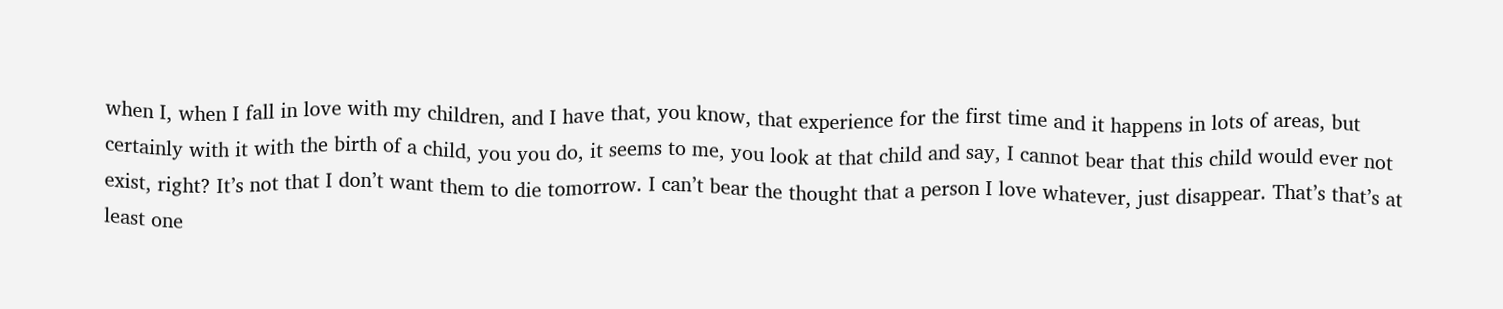when I, when I fall in love with my children, and I have that, you know, that experience for the first time and it happens in lots of areas, but certainly with it with the birth of a child, you you do, it seems to me, you look at that child and say, I cannot bear that this child would ever not exist, right? It’s not that I don’t want them to die tomorrow. I can’t bear the thought that a person I love whatever, just disappear. That’s that’s at least one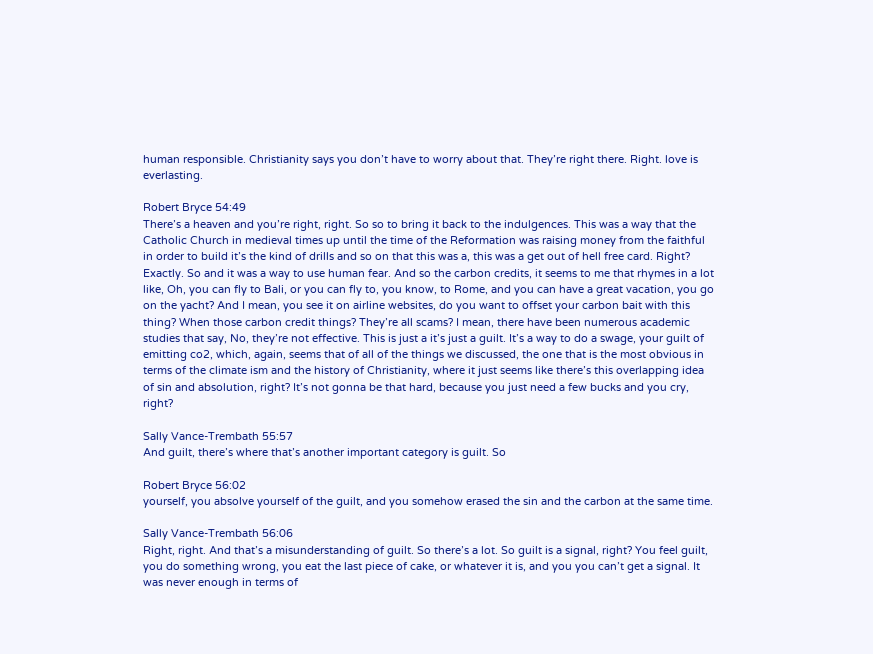human responsible. Christianity says you don’t have to worry about that. They’re right there. Right. love is everlasting.

Robert Bryce 54:49
There’s a heaven and you’re right, right. So so to bring it back to the indulgences. This was a way that the Catholic Church in medieval times up until the time of the Reformation was raising money from the faithful in order to build it’s the kind of drills and so on that this was a, this was a get out of hell free card. Right? Exactly. So and it was a way to use human fear. And so the carbon credits, it seems to me that rhymes in a lot like, Oh, you can fly to Bali, or you can fly to, you know, to Rome, and you can have a great vacation, you go on the yacht? And I mean, you see it on airline websites, do you want to offset your carbon bait with this thing? When those carbon credit things? They’re all scams? I mean, there have been numerous academic studies that say, No, they’re not effective. This is just a it’s just a guilt. It’s a way to do a swage, your guilt of emitting co2, which, again, seems that of all of the things we discussed, the one that is the most obvious in terms of the climate ism and the history of Christianity, where it just seems like there’s this overlapping idea of sin and absolution, right? It’s not gonna be that hard, because you just need a few bucks and you cry, right?

Sally Vance-Trembath 55:57
And guilt, there’s where that’s another important category is guilt. So

Robert Bryce 56:02
yourself, you absolve yourself of the guilt, and you somehow erased the sin and the carbon at the same time.

Sally Vance-Trembath 56:06
Right, right. And that’s a misunderstanding of guilt. So there’s a lot. So guilt is a signal, right? You feel guilt, you do something wrong, you eat the last piece of cake, or whatever it is, and you you can’t get a signal. It was never enough in terms of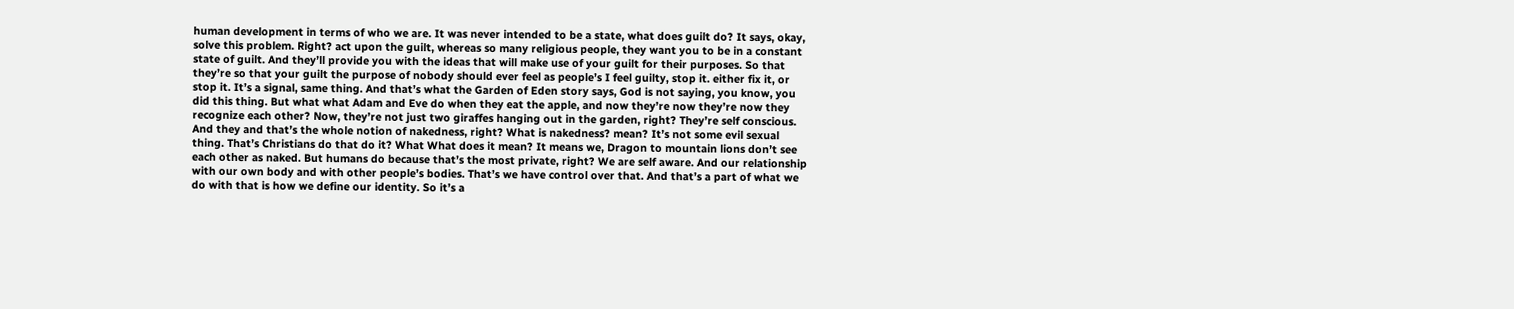human development in terms of who we are. It was never intended to be a state, what does guilt do? It says, okay, solve this problem. Right? act upon the guilt, whereas so many religious people, they want you to be in a constant state of guilt. And they’ll provide you with the ideas that will make use of your guilt for their purposes. So that they’re so that your guilt the purpose of nobody should ever feel as people’s I feel guilty, stop it. either fix it, or stop it. It’s a signal, same thing. And that’s what the Garden of Eden story says, God is not saying, you know, you did this thing. But what what Adam and Eve do when they eat the apple, and now they’re now they’re now they recognize each other? Now, they’re not just two giraffes hanging out in the garden, right? They’re self conscious. And they and that’s the whole notion of nakedness, right? What is nakedness? mean? It’s not some evil sexual thing. That’s Christians do that do it? What What does it mean? It means we, Dragon to mountain lions don’t see each other as naked. But humans do because that’s the most private, right? We are self aware. And our relationship with our own body and with other people’s bodies. That’s we have control over that. And that’s a part of what we do with that is how we define our identity. So it’s a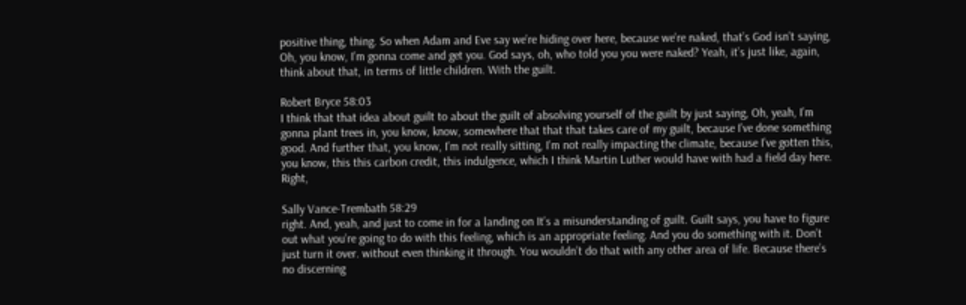positive thing, thing. So when Adam and Eve say we’re hiding over here, because we’re naked, that’s God isn’t saying, Oh, you know, I’m gonna come and get you. God says, oh, who told you you were naked? Yeah, it’s just like, again, think about that, in terms of little children. With the guilt.

Robert Bryce 58:03
I think that that idea about guilt to about the guilt of absolving yourself of the guilt by just saying, Oh, yeah, I’m gonna plant trees in, you know, know, somewhere that that that takes care of my guilt, because I’ve done something good. And further that, you know, I’m not really sitting, I’m not really impacting the climate, because I’ve gotten this, you know, this this carbon credit, this indulgence, which I think Martin Luther would have with had a field day here. Right,

Sally Vance-Trembath 58:29
right. And, yeah, and just to come in for a landing on It’s a misunderstanding of guilt. Guilt says, you have to figure out what you’re going to do with this feeling, which is an appropriate feeling. And you do something with it. Don’t just turn it over. without even thinking it through. You wouldn’t do that with any other area of life. Because there’s no discerning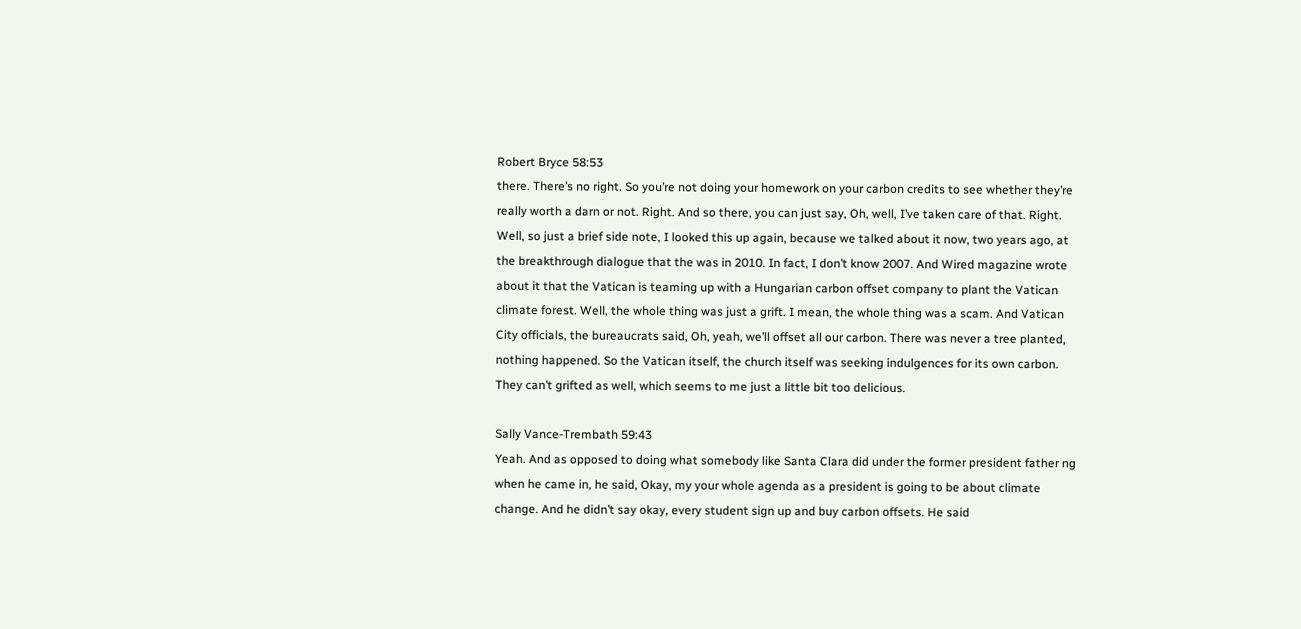Robert Bryce 58:53
there. There’s no right. So you’re not doing your homework on your carbon credits to see whether they’re really worth a darn or not. Right. And so there, you can just say, Oh, well, I’ve taken care of that. Right. Well, so just a brief side note, I looked this up again, because we talked about it now, two years ago, at the breakthrough dialogue that the was in 2010. In fact, I don’t know 2007. And Wired magazine wrote about it that the Vatican is teaming up with a Hungarian carbon offset company to plant the Vatican climate forest. Well, the whole thing was just a grift. I mean, the whole thing was a scam. And Vatican City officials, the bureaucrats said, Oh, yeah, we’ll offset all our carbon. There was never a tree planted, nothing happened. So the Vatican itself, the church itself was seeking indulgences for its own carbon. They can’t grifted as well, which seems to me just a little bit too delicious.

Sally Vance-Trembath 59:43
Yeah. And as opposed to doing what somebody like Santa Clara did under the former president father ng when he came in, he said, Okay, my your whole agenda as a president is going to be about climate change. And he didn’t say okay, every student sign up and buy carbon offsets. He said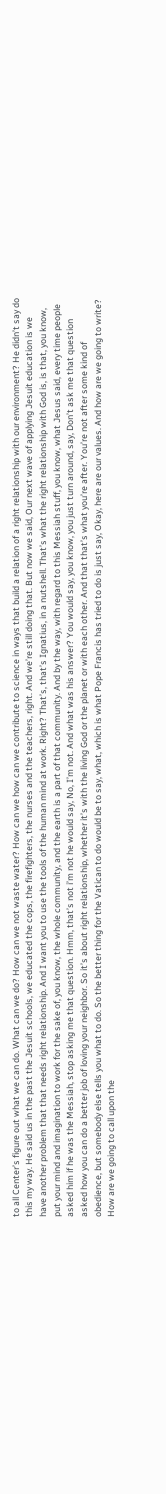to all Center’s figure out what we can do. What can we do? How can we not waste water? How can we how can we contribute to science in ways that build a relation of a right relationship with our environment? He didn’t say do this my way. He said us in the past the Jesuit schools, we educated the cops, the firefighters, the nurses and the teachers, right. And we’re still doing that. But now we said, Our next wave of applying Jesuit education is we have another problem that that needs right relationship. And I want you to use the tools of the human mind at work. Right? That’s, that’s Ignatius, in a nutshell. That’s what the right relationship with God is, is that, you know, put your mind and imagination to work for the sake of, you know, the whole community, and the earth is a part of that community. And by the way, with regard to this Messiah stuff, you know, what Jesus said, every time people asked him if he was the Messiah, stop asking me that question. Hmm, that’s not i’m not he would say, No, I’m not. And what was his answer? You would say, you know, you just turn around, say, Don’t ask me that question asked how you can do a better job of loving your neighbor. So it’s about right relationship, whether it’s with the living God or the planet or with each other. And that that’s what you’re after. You’re not after some kind of obedience, but somebody else tells you what to do. So the better thing for the Vatican to do would be to say, what, which is what Pope Francis has tried to do is just say, Okay, here are our values. And how are we going to write? How are we going to call upon the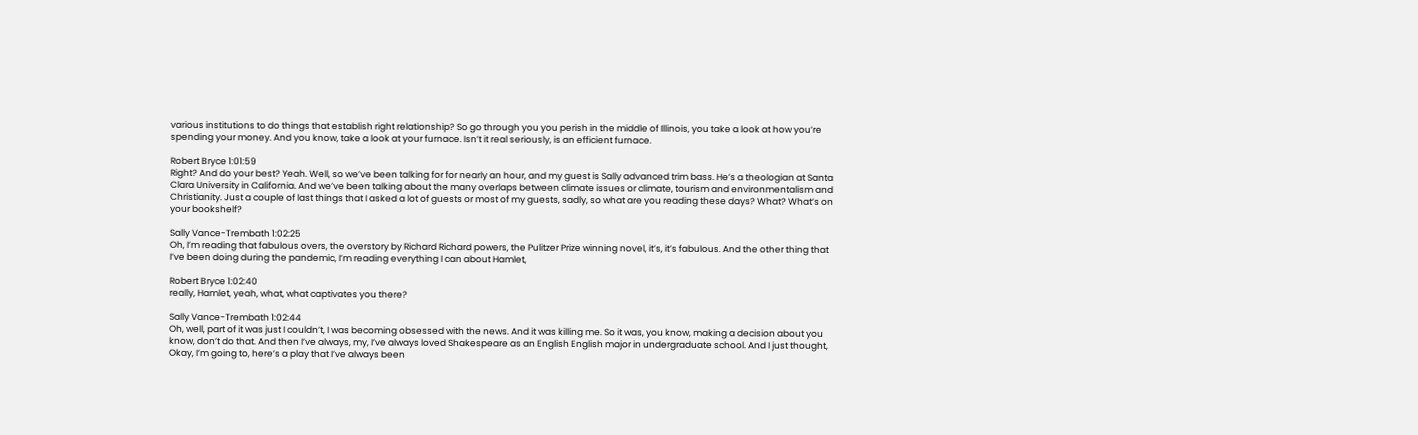various institutions to do things that establish right relationship? So go through you you perish in the middle of Illinois, you take a look at how you’re spending your money. And you know, take a look at your furnace. Isn’t it real seriously, is an efficient furnace.

Robert Bryce 1:01:59
Right? And do your best? Yeah. Well, so we’ve been talking for for nearly an hour, and my guest is Sally advanced trim bass. He’s a theologian at Santa Clara University in California. And we’ve been talking about the many overlaps between climate issues or climate, tourism and environmentalism and Christianity. Just a couple of last things that I asked a lot of guests or most of my guests, sadly, so what are you reading these days? What? What’s on your bookshelf?

Sally Vance-Trembath 1:02:25
Oh, I’m reading that fabulous overs, the overstory by Richard Richard powers, the Pulitzer Prize winning novel, it’s, it’s fabulous. And the other thing that I’ve been doing during the pandemic, I’m reading everything I can about Hamlet,

Robert Bryce 1:02:40
really, Hamlet, yeah, what, what captivates you there?

Sally Vance-Trembath 1:02:44
Oh, well, part of it was just I couldn’t, I was becoming obsessed with the news. And it was killing me. So it was, you know, making a decision about you know, don’t do that. And then I’ve always, my, I’ve always loved Shakespeare as an English English major in undergraduate school. And I just thought, Okay, I’m going to, here’s a play that I’ve always been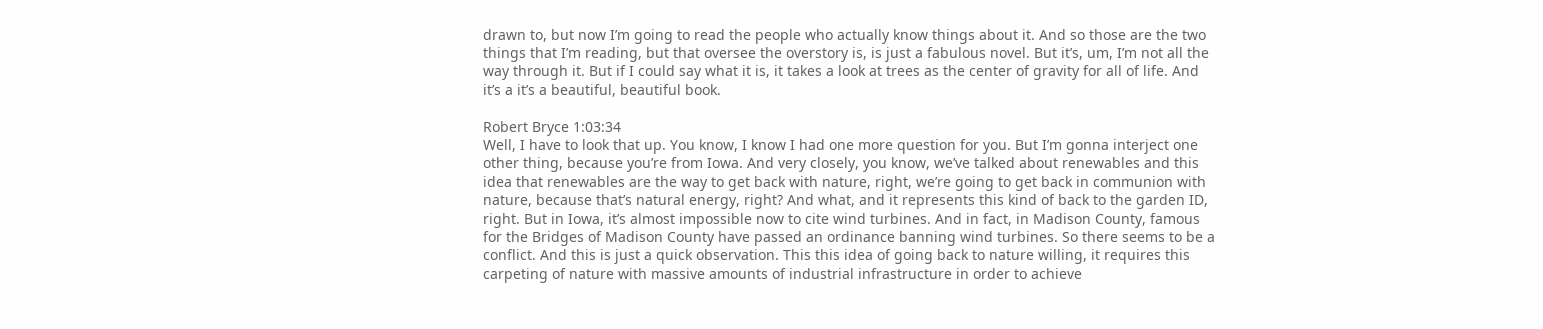drawn to, but now I’m going to read the people who actually know things about it. And so those are the two things that I’m reading, but that oversee the overstory is, is just a fabulous novel. But it’s, um, I’m not all the way through it. But if I could say what it is, it takes a look at trees as the center of gravity for all of life. And it’s a it’s a beautiful, beautiful book.

Robert Bryce 1:03:34
Well, I have to look that up. You know, I know I had one more question for you. But I’m gonna interject one other thing, because you’re from Iowa. And very closely, you know, we’ve talked about renewables and this idea that renewables are the way to get back with nature, right, we’re going to get back in communion with nature, because that’s natural energy, right? And what, and it represents this kind of back to the garden ID, right. But in Iowa, it’s almost impossible now to cite wind turbines. And in fact, in Madison County, famous for the Bridges of Madison County have passed an ordinance banning wind turbines. So there seems to be a conflict. And this is just a quick observation. This this idea of going back to nature willing, it requires this carpeting of nature with massive amounts of industrial infrastructure in order to achieve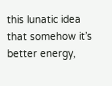this lunatic idea that somehow it’s better energy,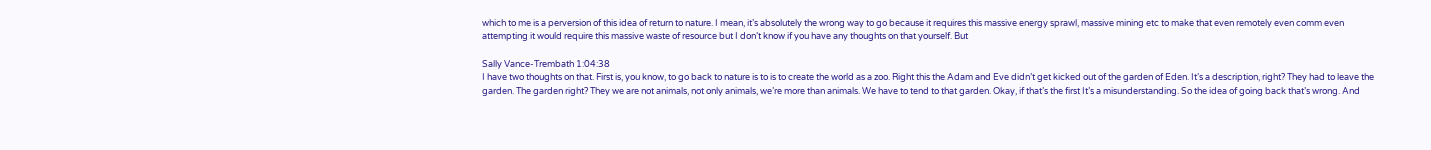which to me is a perversion of this idea of return to nature. I mean, it’s absolutely the wrong way to go because it requires this massive energy sprawl, massive mining etc to make that even remotely even comm even attempting it would require this massive waste of resource but I don’t know if you have any thoughts on that yourself. But

Sally Vance-Trembath 1:04:38
I have two thoughts on that. First is, you know, to go back to nature is to is to create the world as a zoo. Right this the Adam and Eve didn’t get kicked out of the garden of Eden. It’s a description, right? They had to leave the garden. The garden right? They we are not animals, not only animals, we’re more than animals. We have to tend to that garden. Okay, if that’s the first It’s a misunderstanding. So the idea of going back that’s wrong. And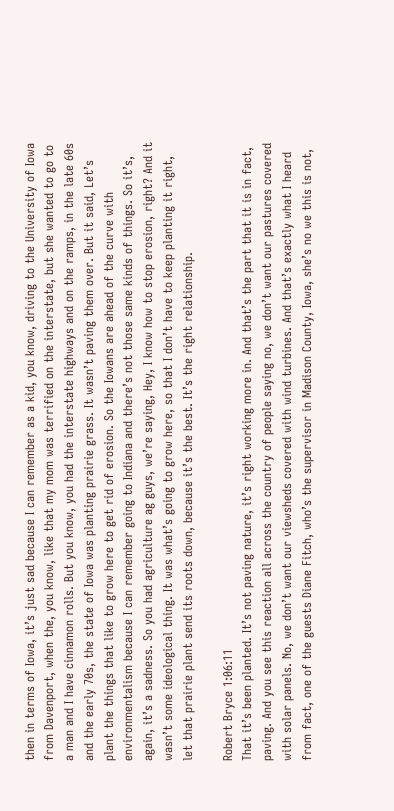then in terms of Iowa, it’s just sad because I can remember as a kid, you know, driving to the University of Iowa from Davenport, when the, you know, like that my mom was terrified on the interstate, but she wanted to go to a man and I have cinnamon rolls. But you know, you had the interstate highways and on the ramps, in the late 60s and the early 70s, the state of Iowa was planting prairie grass. It wasn’t paving them over. But it said, Let’s plant the things that like to grow here to get rid of erosion. So the Iowans are ahead of the curve with environmentalism because I can remember going to Indiana and there’s not those same kinds of things. So it’s, again, it’s a sadness. So you had agriculture ag guys, we’re saying, Hey, I know how to stop erosion, right? And it wasn’t some ideological thing. It was what’s going to grow here, so that I don’t have to keep planting it right, let that prairie plant send its roots down, because it’s the best. It’s the right relationship.

Robert Bryce 1:06:11
That it’s been planted. It’s not paving nature, it’s right working more in. And that’s the part that it is in fact, paving. And you see this reaction all across the country of people saying no, we don’t want our pastures covered with solar panels. No, we don’t want our viewsheds covered with wind turbines. And that’s exactly what I heard from fact, one of the guests Diane Fitch, who’s the supervisor in Madison County, Iowa, she’s no we this is not,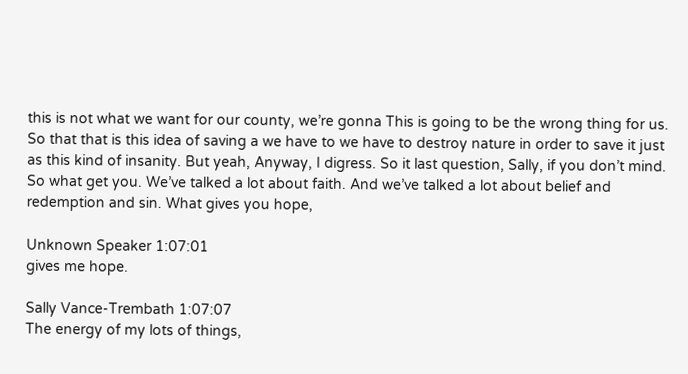this is not what we want for our county, we’re gonna This is going to be the wrong thing for us. So that that is this idea of saving a we have to we have to destroy nature in order to save it just as this kind of insanity. But yeah, Anyway, I digress. So it last question, Sally, if you don’t mind. So what get you. We’ve talked a lot about faith. And we’ve talked a lot about belief and redemption and sin. What gives you hope,

Unknown Speaker 1:07:01
gives me hope.

Sally Vance-Trembath 1:07:07
The energy of my lots of things,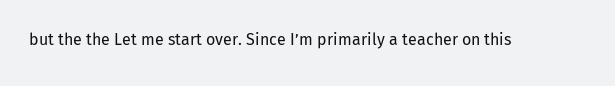but the the Let me start over. Since I’m primarily a teacher on this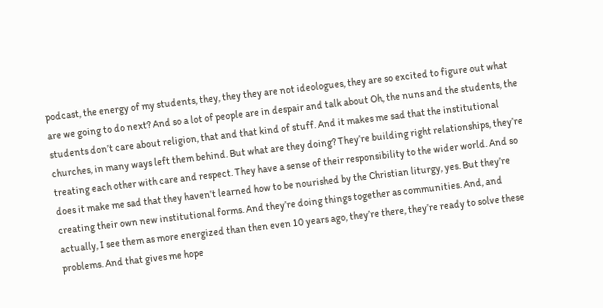podcast, the energy of my students, they, they they are not ideologues, they are so excited to figure out what are we going to do next? And so a lot of people are in despair and talk about Oh, the nuns and the students, the students don’t care about religion, that and that kind of stuff. And it makes me sad that the institutional churches, in many ways left them behind. But what are they doing? They’re building right relationships, they’re treating each other with care and respect. They have a sense of their responsibility to the wider world. And so does it make me sad that they haven’t learned how to be nourished by the Christian liturgy, yes. But they’re creating their own new institutional forms. And they’re doing things together as communities. And, and actually, I see them as more energized than then even 10 years ago, they’re there, they’re ready to solve these problems. And that gives me hope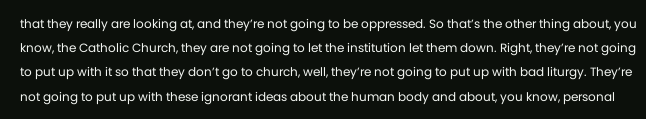that they really are looking at, and they’re not going to be oppressed. So that’s the other thing about, you know, the Catholic Church, they are not going to let the institution let them down. Right, they’re not going to put up with it so that they don’t go to church, well, they’re not going to put up with bad liturgy. They’re not going to put up with these ignorant ideas about the human body and about, you know, personal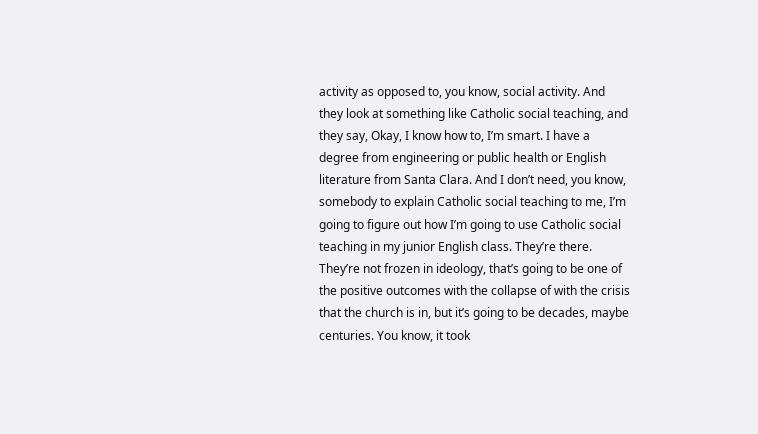activity as opposed to, you know, social activity. And they look at something like Catholic social teaching, and they say, Okay, I know how to, I’m smart. I have a degree from engineering or public health or English literature from Santa Clara. And I don’t need, you know, somebody to explain Catholic social teaching to me, I’m going to figure out how I’m going to use Catholic social teaching in my junior English class. They’re there. They’re not frozen in ideology, that’s going to be one of the positive outcomes with the collapse of with the crisis that the church is in, but it’s going to be decades, maybe centuries. You know, it took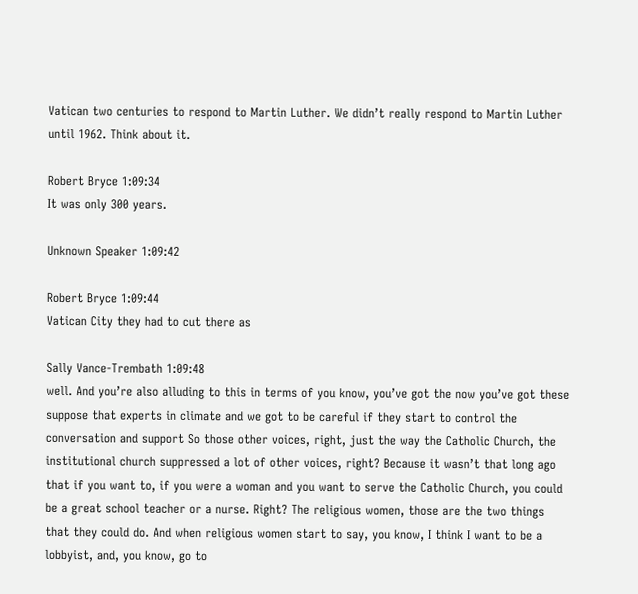Vatican two centuries to respond to Martin Luther. We didn’t really respond to Martin Luther until 1962. Think about it.

Robert Bryce 1:09:34
It was only 300 years.

Unknown Speaker 1:09:42

Robert Bryce 1:09:44
Vatican City they had to cut there as

Sally Vance-Trembath 1:09:48
well. And you’re also alluding to this in terms of you know, you’ve got the now you’ve got these suppose that experts in climate and we got to be careful if they start to control the conversation and support So those other voices, right, just the way the Catholic Church, the institutional church suppressed a lot of other voices, right? Because it wasn’t that long ago that if you want to, if you were a woman and you want to serve the Catholic Church, you could be a great school teacher or a nurse. Right? The religious women, those are the two things that they could do. And when religious women start to say, you know, I think I want to be a lobbyist, and, you know, go to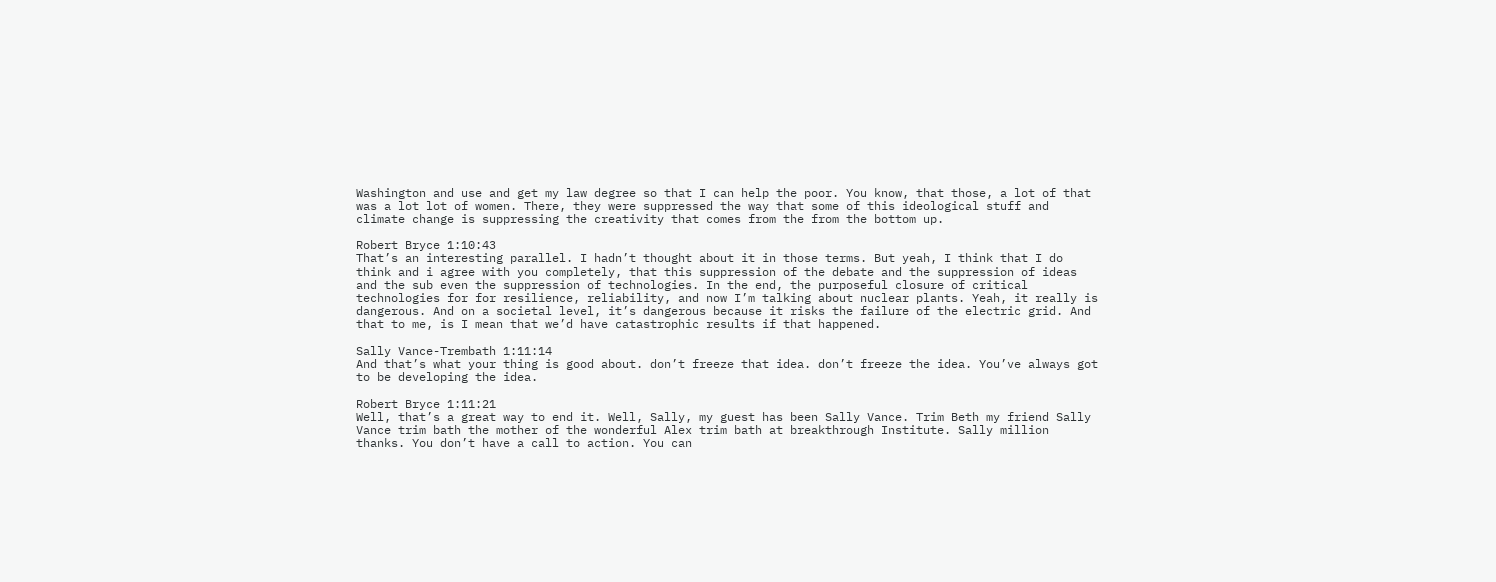Washington and use and get my law degree so that I can help the poor. You know, that those, a lot of that was a lot lot of women. There, they were suppressed the way that some of this ideological stuff and climate change is suppressing the creativity that comes from the from the bottom up.

Robert Bryce 1:10:43
That’s an interesting parallel. I hadn’t thought about it in those terms. But yeah, I think that I do think and i agree with you completely, that this suppression of the debate and the suppression of ideas and the sub even the suppression of technologies. In the end, the purposeful closure of critical technologies for for resilience, reliability, and now I’m talking about nuclear plants. Yeah, it really is dangerous. And on a societal level, it’s dangerous because it risks the failure of the electric grid. And that to me, is I mean that we’d have catastrophic results if that happened.

Sally Vance-Trembath 1:11:14
And that’s what your thing is good about. don’t freeze that idea. don’t freeze the idea. You’ve always got to be developing the idea.

Robert Bryce 1:11:21
Well, that’s a great way to end it. Well, Sally, my guest has been Sally Vance. Trim Beth my friend Sally Vance trim bath the mother of the wonderful Alex trim bath at breakthrough Institute. Sally million thanks. You don’t have a call to action. You can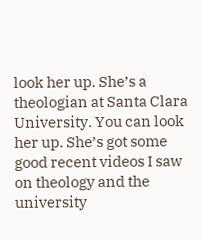look her up. She’s a theologian at Santa Clara University. You can look her up. She’s got some good recent videos I saw on theology and the university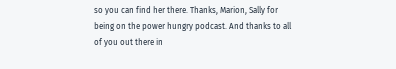so you can find her there. Thanks, Marion, Sally for being on the power hungry podcast. And thanks to all of you out there in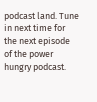podcast land. Tune in next time for the next episode of the power hungry podcast.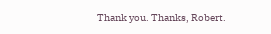Thank you. Thanks, Robert.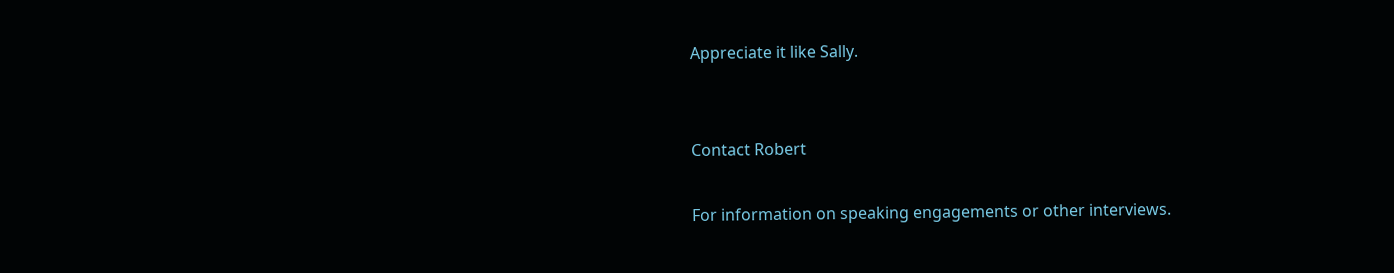Appreciate it like Sally.


Contact Robert

For information on speaking engagements or other interviews.